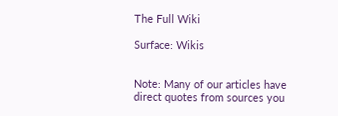The Full Wiki

Surface: Wikis


Note: Many of our articles have direct quotes from sources you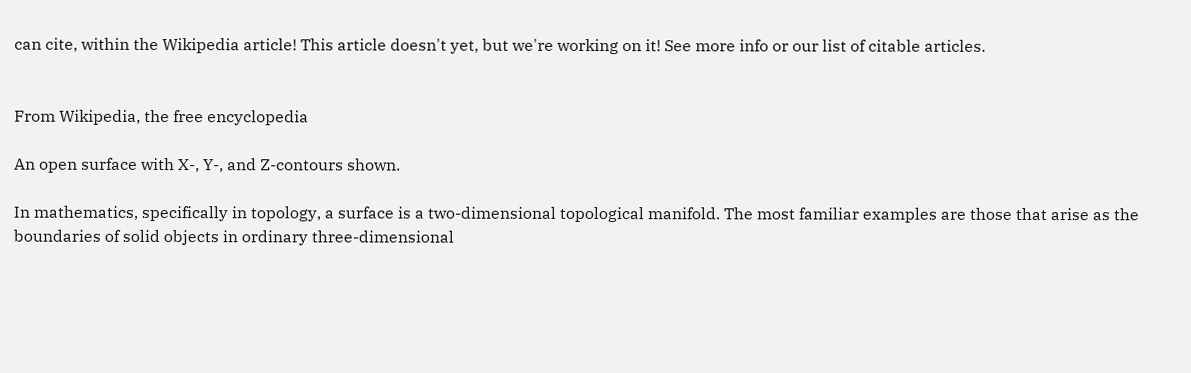can cite, within the Wikipedia article! This article doesn't yet, but we're working on it! See more info or our list of citable articles.


From Wikipedia, the free encyclopedia

An open surface with X-, Y-, and Z-contours shown.

In mathematics, specifically in topology, a surface is a two-dimensional topological manifold. The most familiar examples are those that arise as the boundaries of solid objects in ordinary three-dimensional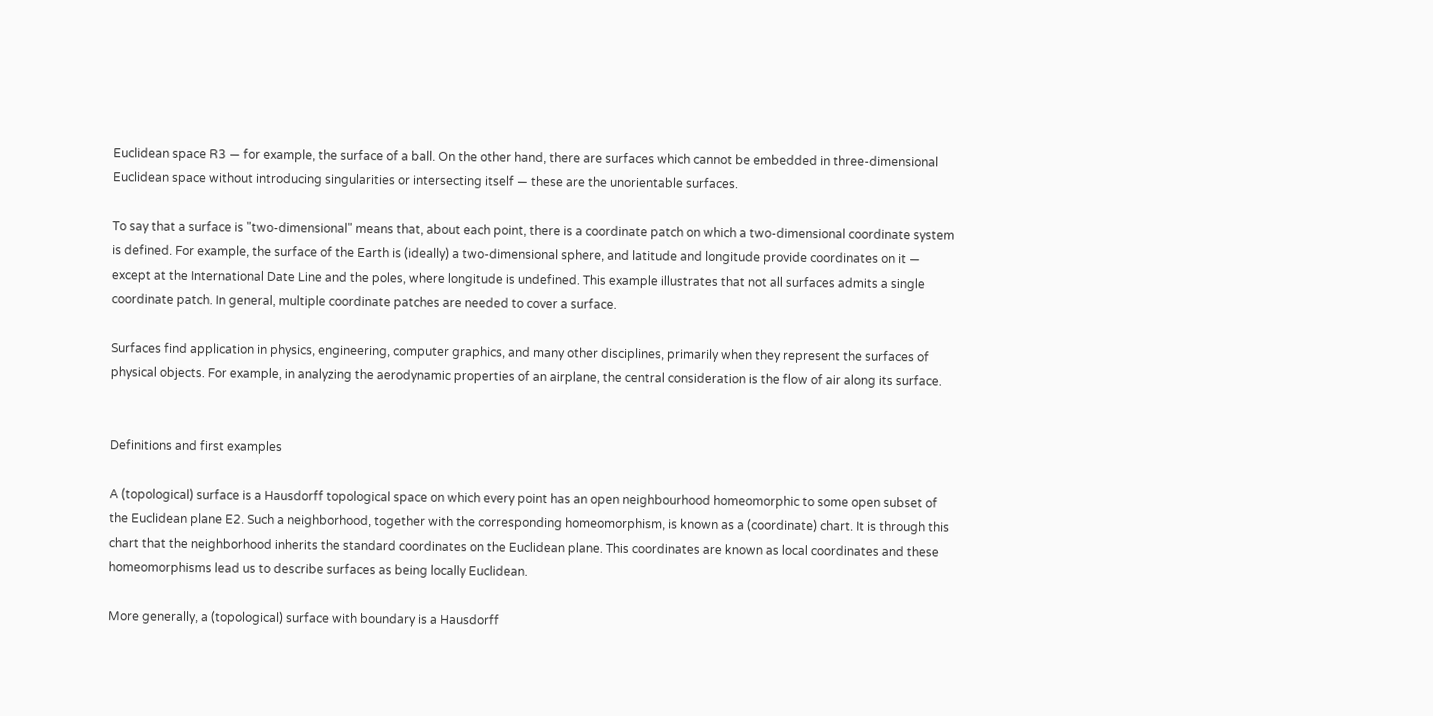Euclidean space R3 — for example, the surface of a ball. On the other hand, there are surfaces which cannot be embedded in three-dimensional Euclidean space without introducing singularities or intersecting itself — these are the unorientable surfaces.

To say that a surface is "two-dimensional" means that, about each point, there is a coordinate patch on which a two-dimensional coordinate system is defined. For example, the surface of the Earth is (ideally) a two-dimensional sphere, and latitude and longitude provide coordinates on it — except at the International Date Line and the poles, where longitude is undefined. This example illustrates that not all surfaces admits a single coordinate patch. In general, multiple coordinate patches are needed to cover a surface.

Surfaces find application in physics, engineering, computer graphics, and many other disciplines, primarily when they represent the surfaces of physical objects. For example, in analyzing the aerodynamic properties of an airplane, the central consideration is the flow of air along its surface.


Definitions and first examples

A (topological) surface is a Hausdorff topological space on which every point has an open neighbourhood homeomorphic to some open subset of the Euclidean plane E2. Such a neighborhood, together with the corresponding homeomorphism, is known as a (coordinate) chart. It is through this chart that the neighborhood inherits the standard coordinates on the Euclidean plane. This coordinates are known as local coordinates and these homeomorphisms lead us to describe surfaces as being locally Euclidean.

More generally, a (topological) surface with boundary is a Hausdorff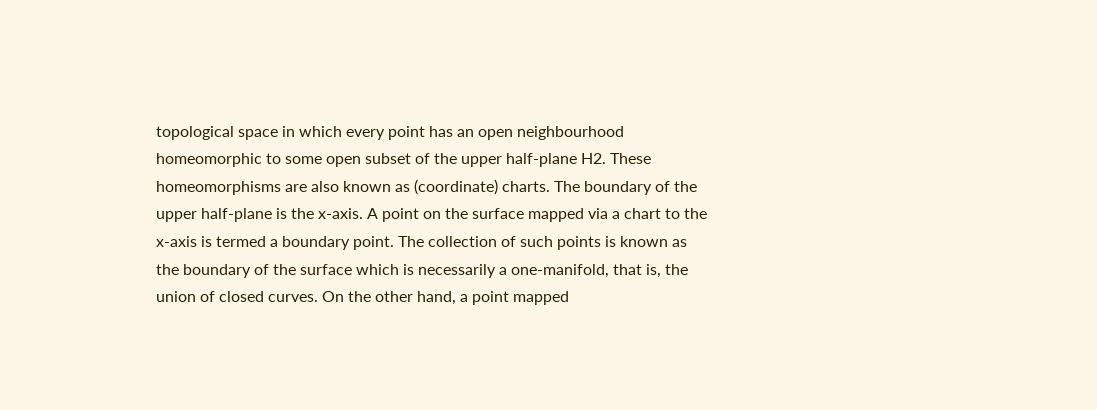topological space in which every point has an open neighbourhood homeomorphic to some open subset of the upper half-plane H2. These homeomorphisms are also known as (coordinate) charts. The boundary of the upper half-plane is the x-axis. A point on the surface mapped via a chart to the x-axis is termed a boundary point. The collection of such points is known as the boundary of the surface which is necessarily a one-manifold, that is, the union of closed curves. On the other hand, a point mapped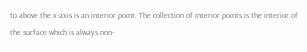to above the x-axis is an interior point. The collection of interior points is the interior of the surface which is always non-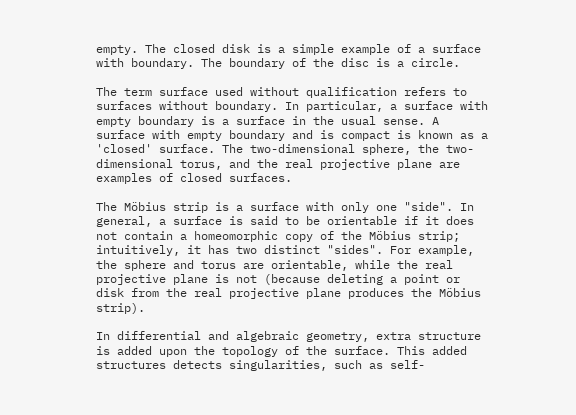empty. The closed disk is a simple example of a surface with boundary. The boundary of the disc is a circle.

The term surface used without qualification refers to surfaces without boundary. In particular, a surface with empty boundary is a surface in the usual sense. A surface with empty boundary and is compact is known as a 'closed' surface. The two-dimensional sphere, the two-dimensional torus, and the real projective plane are examples of closed surfaces.

The Möbius strip is a surface with only one "side". In general, a surface is said to be orientable if it does not contain a homeomorphic copy of the Möbius strip; intuitively, it has two distinct "sides". For example, the sphere and torus are orientable, while the real projective plane is not (because deleting a point or disk from the real projective plane produces the Möbius strip).

In differential and algebraic geometry, extra structure is added upon the topology of the surface. This added structures detects singularities, such as self-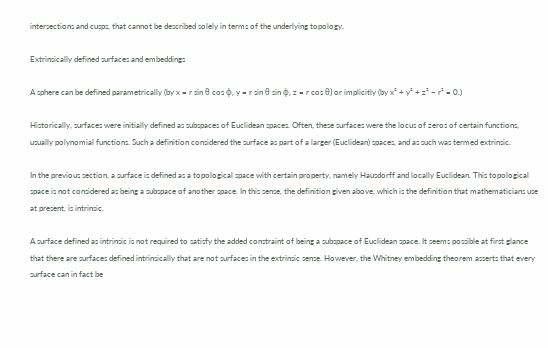intersections and cusps, that cannot be described solely in terms of the underlying topology.

Extrinsically defined surfaces and embeddings

A sphere can be defined parametrically (by x = r sin θ cos φ, y = r sin θ sin φ, z = r cos θ) or implicitly (by x² + y² + z² − r² = 0.)

Historically, surfaces were initially defined as subspaces of Euclidean spaces. Often, these surfaces were the locus of zeros of certain functions, usually polynomial functions. Such a definition considered the surface as part of a larger (Euclidean) spaces, and as such was termed extrinsic.

In the previous section, a surface is defined as a topological space with certain property, namely Hausdorff and locally Euclidean. This topological space is not considered as being a subspace of another space. In this sense, the definition given above, which is the definition that mathematicians use at present, is intrinsic.

A surface defined as intrinsic is not required to satisfy the added constraint of being a subspace of Euclidean space. It seems possible at first glance that there are surfaces defined intrinsically that are not surfaces in the extrinsic sense. However, the Whitney embedding theorem asserts that every surface can in fact be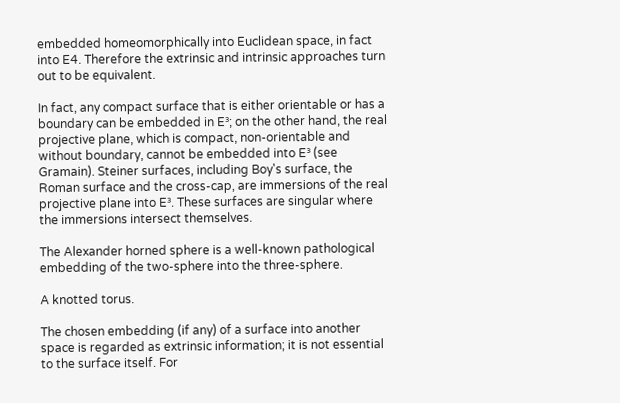embedded homeomorphically into Euclidean space, in fact into E4. Therefore the extrinsic and intrinsic approaches turn out to be equivalent.

In fact, any compact surface that is either orientable or has a boundary can be embedded in E³; on the other hand, the real projective plane, which is compact, non-orientable and without boundary, cannot be embedded into E³ (see Gramain). Steiner surfaces, including Boy's surface, the Roman surface and the cross-cap, are immersions of the real projective plane into E³. These surfaces are singular where the immersions intersect themselves.

The Alexander horned sphere is a well-known pathological embedding of the two-sphere into the three-sphere.

A knotted torus.

The chosen embedding (if any) of a surface into another space is regarded as extrinsic information; it is not essential to the surface itself. For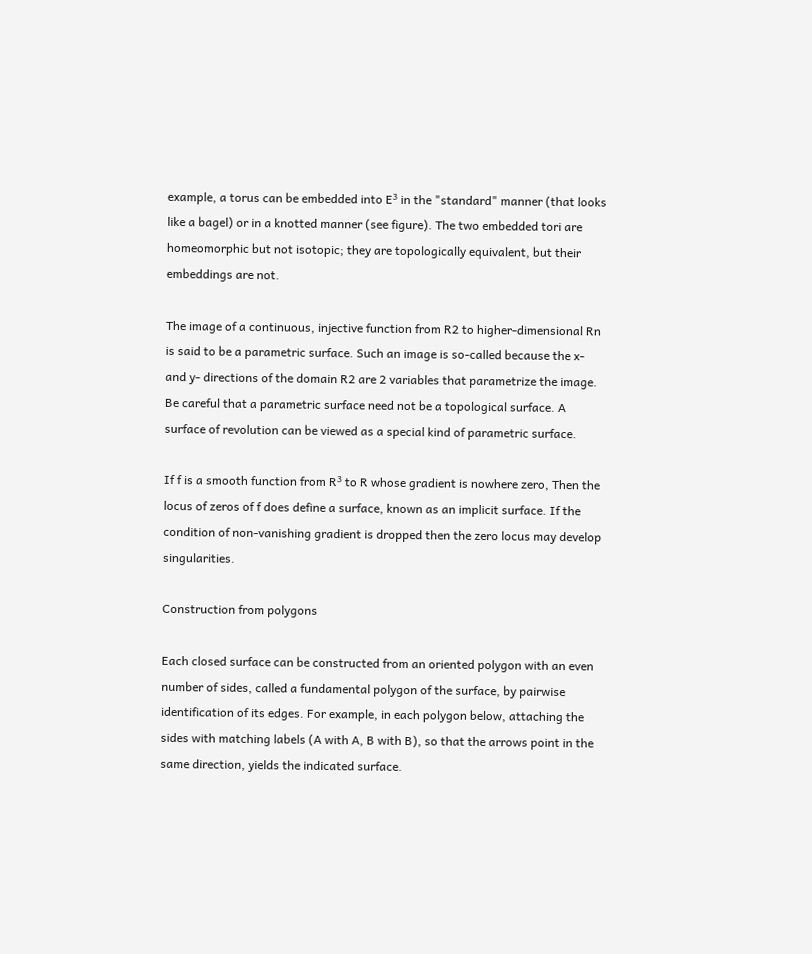example, a torus can be embedded into E³ in the "standard" manner (that looks like a bagel) or in a knotted manner (see figure). The two embedded tori are homeomorphic but not isotopic; they are topologically equivalent, but their embeddings are not.

The image of a continuous, injective function from R2 to higher-dimensional Rn is said to be a parametric surface. Such an image is so-called because the x- and y- directions of the domain R2 are 2 variables that parametrize the image. Be careful that a parametric surface need not be a topological surface. A surface of revolution can be viewed as a special kind of parametric surface.

If f is a smooth function from R³ to R whose gradient is nowhere zero, Then the locus of zeros of f does define a surface, known as an implicit surface. If the condition of non-vanishing gradient is dropped then the zero locus may develop singularities.

Construction from polygons

Each closed surface can be constructed from an oriented polygon with an even number of sides, called a fundamental polygon of the surface, by pairwise identification of its edges. For example, in each polygon below, attaching the sides with matching labels (A with A, B with B), so that the arrows point in the same direction, yields the indicated surface.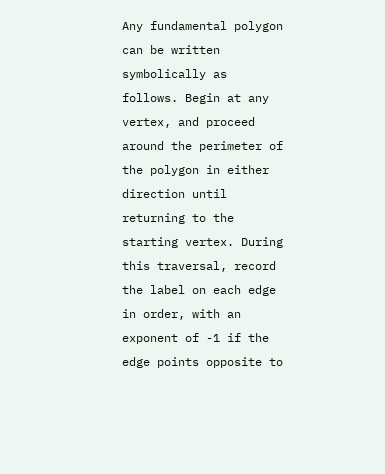Any fundamental polygon can be written symbolically as follows. Begin at any vertex, and proceed around the perimeter of the polygon in either direction until returning to the starting vertex. During this traversal, record the label on each edge in order, with an exponent of -1 if the edge points opposite to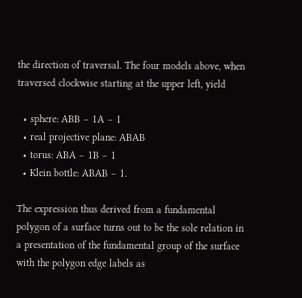the direction of traversal. The four models above, when traversed clockwise starting at the upper left, yield

  • sphere: ABB − 1A − 1
  • real projective plane: ABAB
  • torus: ABA − 1B − 1
  • Klein bottle: ABAB − 1.

The expression thus derived from a fundamental polygon of a surface turns out to be the sole relation in a presentation of the fundamental group of the surface with the polygon edge labels as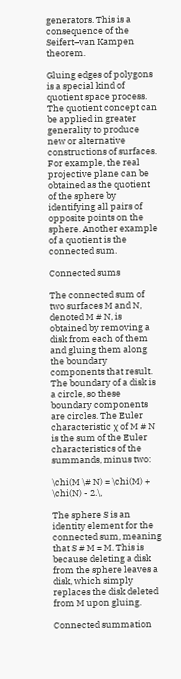generators. This is a consequence of the Seifert–van Kampen theorem.

Gluing edges of polygons is a special kind of quotient space process. The quotient concept can be applied in greater generality to produce new or alternative constructions of surfaces. For example, the real projective plane can be obtained as the quotient of the sphere by identifying all pairs of opposite points on the sphere. Another example of a quotient is the connected sum.

Connected sums

The connected sum of two surfaces M and N, denoted M # N, is obtained by removing a disk from each of them and gluing them along the boundary components that result. The boundary of a disk is a circle, so these boundary components are circles. The Euler characteristic χ of M # N is the sum of the Euler characteristics of the summands, minus two:

\chi(M \# N) = \chi(M) + \chi(N) - 2.\,

The sphere S is an identity element for the connected sum, meaning that S # M = M. This is because deleting a disk from the sphere leaves a disk, which simply replaces the disk deleted from M upon gluing.

Connected summation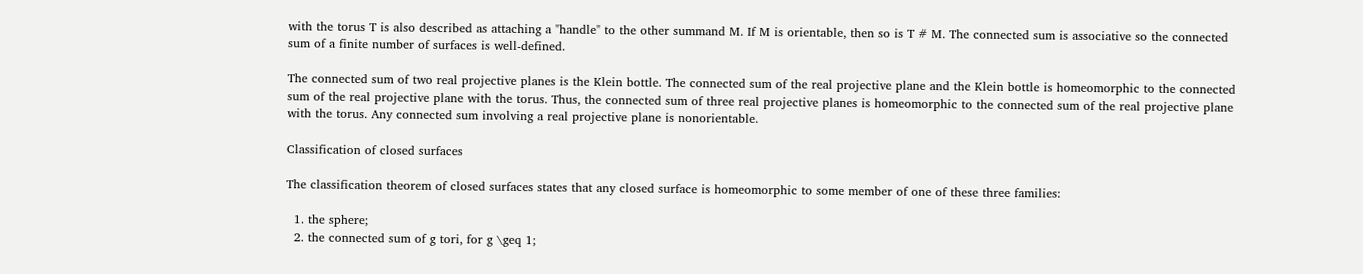with the torus T is also described as attaching a "handle" to the other summand M. If M is orientable, then so is T # M. The connected sum is associative so the connected sum of a finite number of surfaces is well-defined.

The connected sum of two real projective planes is the Klein bottle. The connected sum of the real projective plane and the Klein bottle is homeomorphic to the connected sum of the real projective plane with the torus. Thus, the connected sum of three real projective planes is homeomorphic to the connected sum of the real projective plane with the torus. Any connected sum involving a real projective plane is nonorientable.

Classification of closed surfaces

The classification theorem of closed surfaces states that any closed surface is homeomorphic to some member of one of these three families:

  1. the sphere;
  2. the connected sum of g tori, for g \geq 1;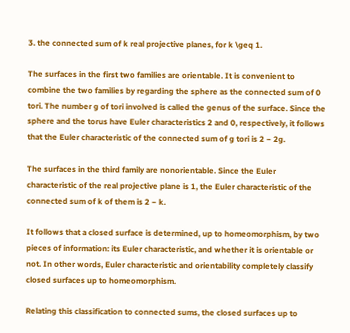3. the connected sum of k real projective planes, for k \geq 1.

The surfaces in the first two families are orientable. It is convenient to combine the two families by regarding the sphere as the connected sum of 0 tori. The number g of tori involved is called the genus of the surface. Since the sphere and the torus have Euler characteristics 2 and 0, respectively, it follows that the Euler characteristic of the connected sum of g tori is 2 − 2g.

The surfaces in the third family are nonorientable. Since the Euler characteristic of the real projective plane is 1, the Euler characteristic of the connected sum of k of them is 2 − k.

It follows that a closed surface is determined, up to homeomorphism, by two pieces of information: its Euler characteristic, and whether it is orientable or not. In other words, Euler characteristic and orientability completely classify closed surfaces up to homeomorphism.

Relating this classification to connected sums, the closed surfaces up to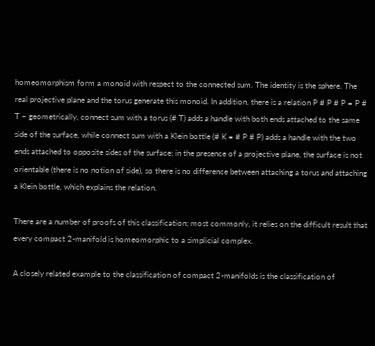homeomorphism form a monoid with respect to the connected sum. The identity is the sphere. The real projective plane and the torus generate this monoid. In addition, there is a relation P # P # P = P # T – geometrically, connect sum with a torus (# T) adds a handle with both ends attached to the same side of the surface, while connect sum with a Klein bottle (# K = # P # P) adds a handle with the two ends attached to opposite sides of the surface; in the presence of a projective plane, the surface is not orientable (there is no notion of side), so there is no difference between attaching a torus and attaching a Klein bottle, which explains the relation.

There are a number of proofs of this classification; most commonly, it relies on the difficult result that every compact 2-manifold is homeomorphic to a simplicial complex.

A closely related example to the classification of compact 2-manifolds is the classification of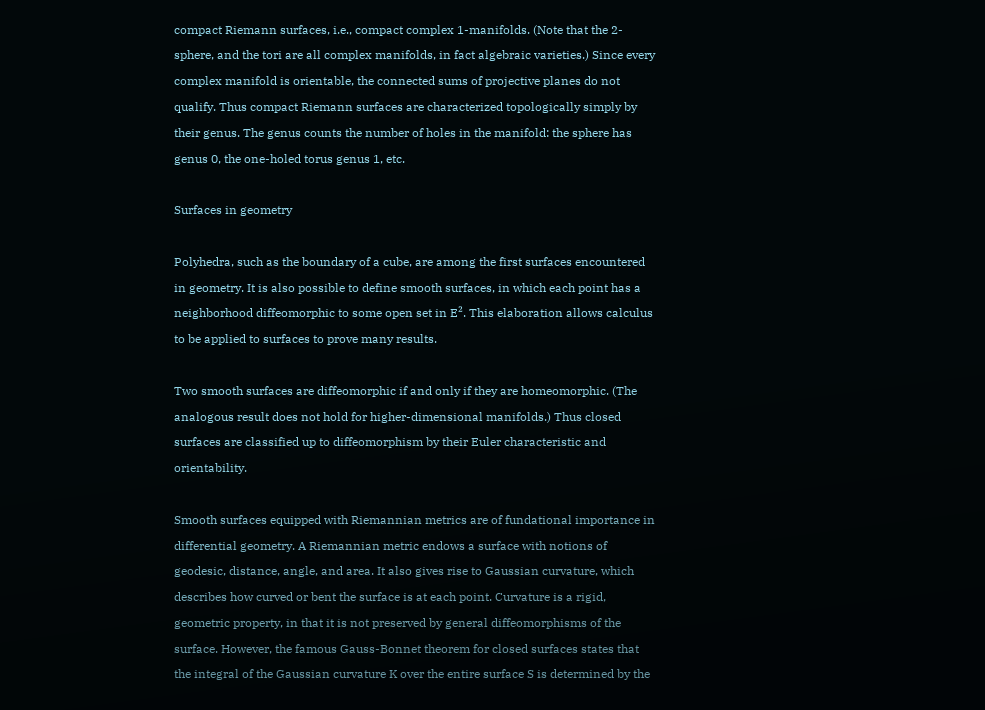compact Riemann surfaces, i.e., compact complex 1-manifolds. (Note that the 2-sphere, and the tori are all complex manifolds, in fact algebraic varieties.) Since every complex manifold is orientable, the connected sums of projective planes do not qualify. Thus compact Riemann surfaces are characterized topologically simply by their genus. The genus counts the number of holes in the manifold: the sphere has genus 0, the one-holed torus genus 1, etc.

Surfaces in geometry

Polyhedra, such as the boundary of a cube, are among the first surfaces encountered in geometry. It is also possible to define smooth surfaces, in which each point has a neighborhood diffeomorphic to some open set in E². This elaboration allows calculus to be applied to surfaces to prove many results.

Two smooth surfaces are diffeomorphic if and only if they are homeomorphic. (The analogous result does not hold for higher-dimensional manifolds.) Thus closed surfaces are classified up to diffeomorphism by their Euler characteristic and orientability.

Smooth surfaces equipped with Riemannian metrics are of fundational importance in differential geometry. A Riemannian metric endows a surface with notions of geodesic, distance, angle, and area. It also gives rise to Gaussian curvature, which describes how curved or bent the surface is at each point. Curvature is a rigid, geometric property, in that it is not preserved by general diffeomorphisms of the surface. However, the famous Gauss-Bonnet theorem for closed surfaces states that the integral of the Gaussian curvature K over the entire surface S is determined by the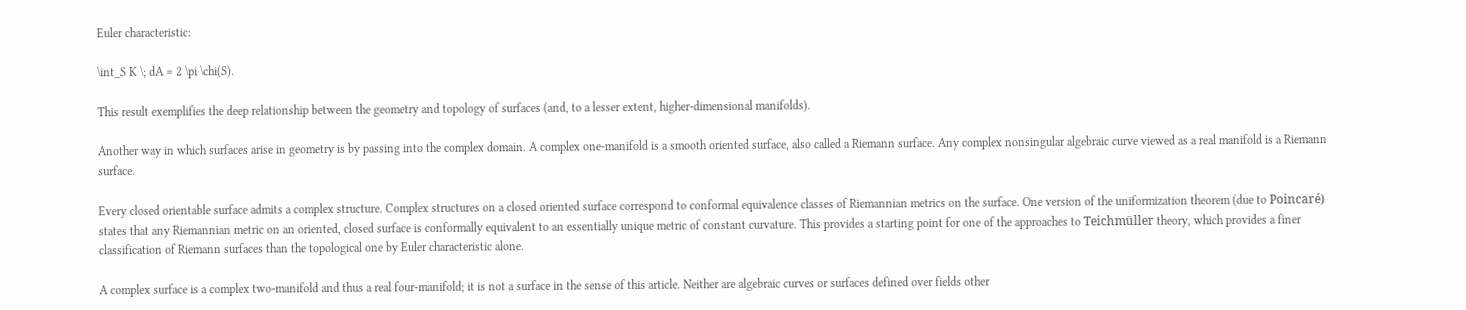Euler characteristic:

\int_S K \; dA = 2 \pi \chi(S).

This result exemplifies the deep relationship between the geometry and topology of surfaces (and, to a lesser extent, higher-dimensional manifolds).

Another way in which surfaces arise in geometry is by passing into the complex domain. A complex one-manifold is a smooth oriented surface, also called a Riemann surface. Any complex nonsingular algebraic curve viewed as a real manifold is a Riemann surface.

Every closed orientable surface admits a complex structure. Complex structures on a closed oriented surface correspond to conformal equivalence classes of Riemannian metrics on the surface. One version of the uniformization theorem (due to Poincaré) states that any Riemannian metric on an oriented, closed surface is conformally equivalent to an essentially unique metric of constant curvature. This provides a starting point for one of the approaches to Teichmüller theory, which provides a finer classification of Riemann surfaces than the topological one by Euler characteristic alone.

A complex surface is a complex two-manifold and thus a real four-manifold; it is not a surface in the sense of this article. Neither are algebraic curves or surfaces defined over fields other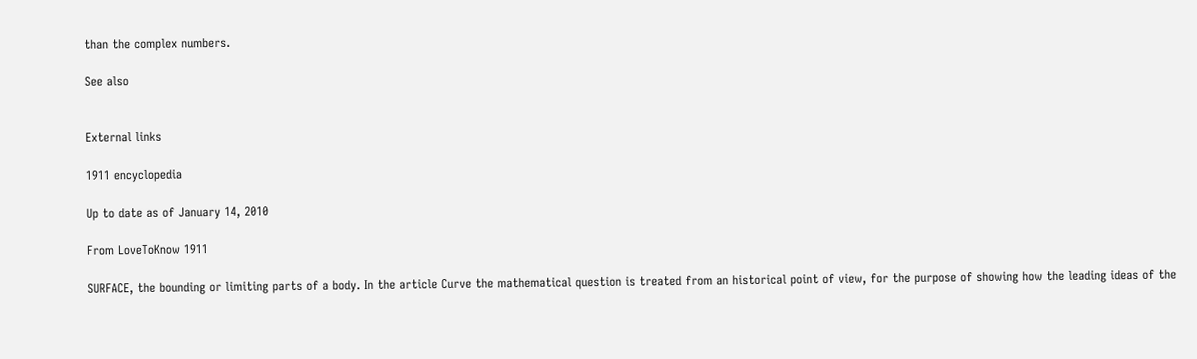than the complex numbers.

See also


External links

1911 encyclopedia

Up to date as of January 14, 2010

From LoveToKnow 1911

SURFACE, the bounding or limiting parts of a body. In the article Curve the mathematical question is treated from an historical point of view, for the purpose of showing how the leading ideas of the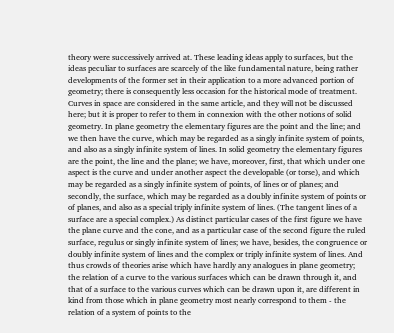theory were successively arrived at. These leading ideas apply to surfaces, but the ideas peculiar to surfaces are scarcely of the like fundamental nature, being rather developments of the former set in their application to a more advanced portion of geometry; there is consequently less occasion for the historical mode of treatment. Curves in space are considered in the same article, and they will not be discussed here; but it is proper to refer to them in connexion with the other notions of solid geometry. In plane geometry the elementary figures are the point and the line; and we then have the curve, which may be regarded as a singly infinite system of points, and also as a singly infinite system of lines. In solid geometry the elementary figures are the point, the line and the plane; we have, moreover, first, that which under one aspect is the curve and under another aspect the developable (or torse), and which may be regarded as a singly infinite system of points, of lines or of planes; and secondly, the surface, which may be regarded as a doubly infinite system of points or of planes, and also as a special triply infinite system of lines. (The tangent lines of a surface are a special complex.) As distinct particular cases of the first figure we have the plane curve and the cone, and as a particular case of the second figure the ruled surface, regulus or singly infinite system of lines; we have, besides, the congruence or doubly infinite system of lines and the complex or triply infinite system of lines. And thus crowds of theories arise which have hardly any analogues in plane geometry; the relation of a curve to the various surfaces which can be drawn through it, and that of a surface to the various curves which can be drawn upon it, are different in kind from those which in plane geometry most nearly correspond to them - the relation of a system of points to the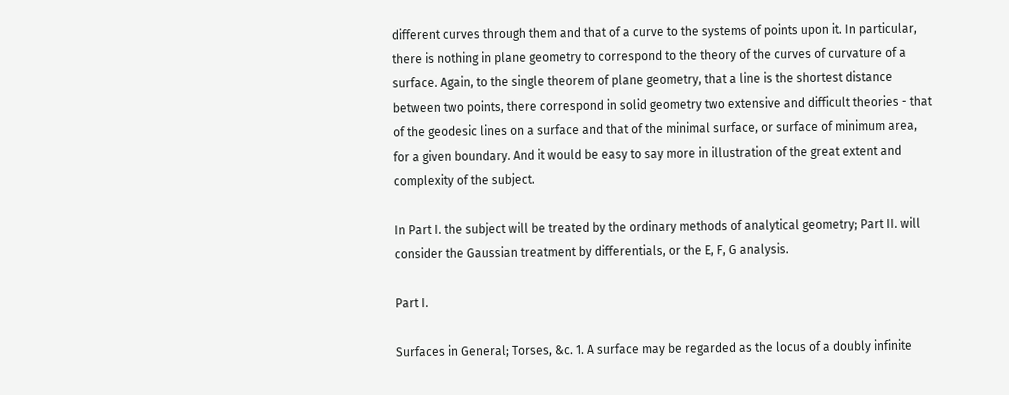different curves through them and that of a curve to the systems of points upon it. In particular, there is nothing in plane geometry to correspond to the theory of the curves of curvature of a surface. Again, to the single theorem of plane geometry, that a line is the shortest distance between two points, there correspond in solid geometry two extensive and difficult theories - that of the geodesic lines on a surface and that of the minimal surface, or surface of minimum area, for a given boundary. And it would be easy to say more in illustration of the great extent and complexity of the subject.

In Part I. the subject will be treated by the ordinary methods of analytical geometry; Part II. will consider the Gaussian treatment by differentials, or the E, F, G analysis.

Part I.

Surfaces in General; Torses, &c. 1. A surface may be regarded as the locus of a doubly infinite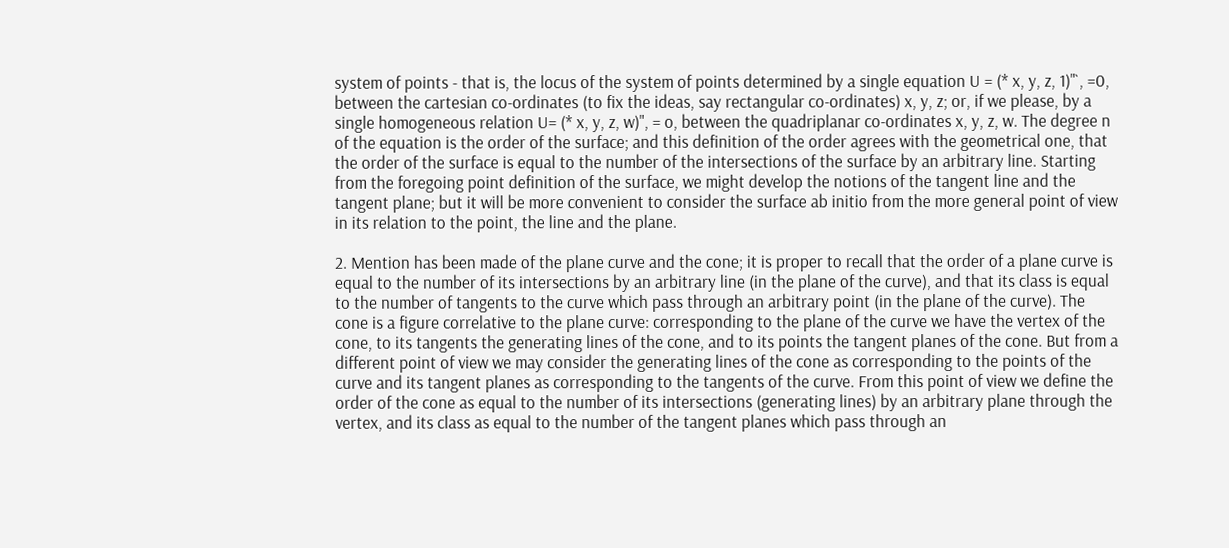system of points - that is, the locus of the system of points determined by a single equation U = (* x, y, z, 1)"`, =0, between the cartesian co-ordinates (to fix the ideas, say rectangular co-ordinates) x, y, z; or, if we please, by a single homogeneous relation U= (* x, y, z, w)", = o, between the quadriplanar co-ordinates x, y, z, w. The degree n of the equation is the order of the surface; and this definition of the order agrees with the geometrical one, that the order of the surface is equal to the number of the intersections of the surface by an arbitrary line. Starting from the foregoing point definition of the surface, we might develop the notions of the tangent line and the tangent plane; but it will be more convenient to consider the surface ab initio from the more general point of view in its relation to the point, the line and the plane.

2. Mention has been made of the plane curve and the cone; it is proper to recall that the order of a plane curve is equal to the number of its intersections by an arbitrary line (in the plane of the curve), and that its class is equal to the number of tangents to the curve which pass through an arbitrary point (in the plane of the curve). The cone is a figure correlative to the plane curve: corresponding to the plane of the curve we have the vertex of the cone, to its tangents the generating lines of the cone, and to its points the tangent planes of the cone. But from a different point of view we may consider the generating lines of the cone as corresponding to the points of the curve and its tangent planes as corresponding to the tangents of the curve. From this point of view we define the order of the cone as equal to the number of its intersections (generating lines) by an arbitrary plane through the vertex, and its class as equal to the number of the tangent planes which pass through an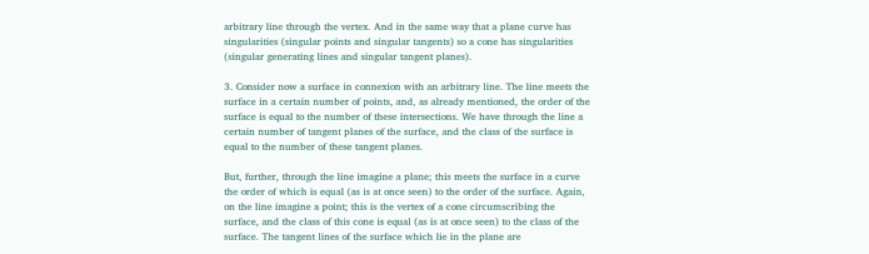arbitrary line through the vertex. And in the same way that a plane curve has singularities (singular points and singular tangents) so a cone has singularities (singular generating lines and singular tangent planes).

3. Consider now a surface in connexion with an arbitrary line. The line meets the surface in a certain number of points, and, as already mentioned, the order of the surface is equal to the number of these intersections. We have through the line a certain number of tangent planes of the surface, and the class of the surface is equal to the number of these tangent planes.

But, further, through the line imagine a plane; this meets the surface in a curve the order of which is equal (as is at once seen) to the order of the surface. Again, on the line imagine a point; this is the vertex of a cone circumscribing the surface, and the class of this cone is equal (as is at once seen) to the class of the surface. The tangent lines of the surface which lie in the plane are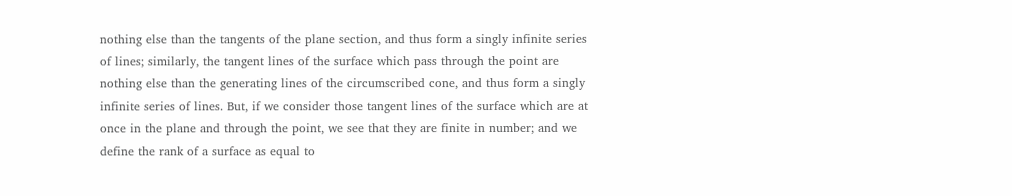nothing else than the tangents of the plane section, and thus form a singly infinite series of lines; similarly, the tangent lines of the surface which pass through the point are nothing else than the generating lines of the circumscribed cone, and thus form a singly infinite series of lines. But, if we consider those tangent lines of the surface which are at once in the plane and through the point, we see that they are finite in number; and we define the rank of a surface as equal to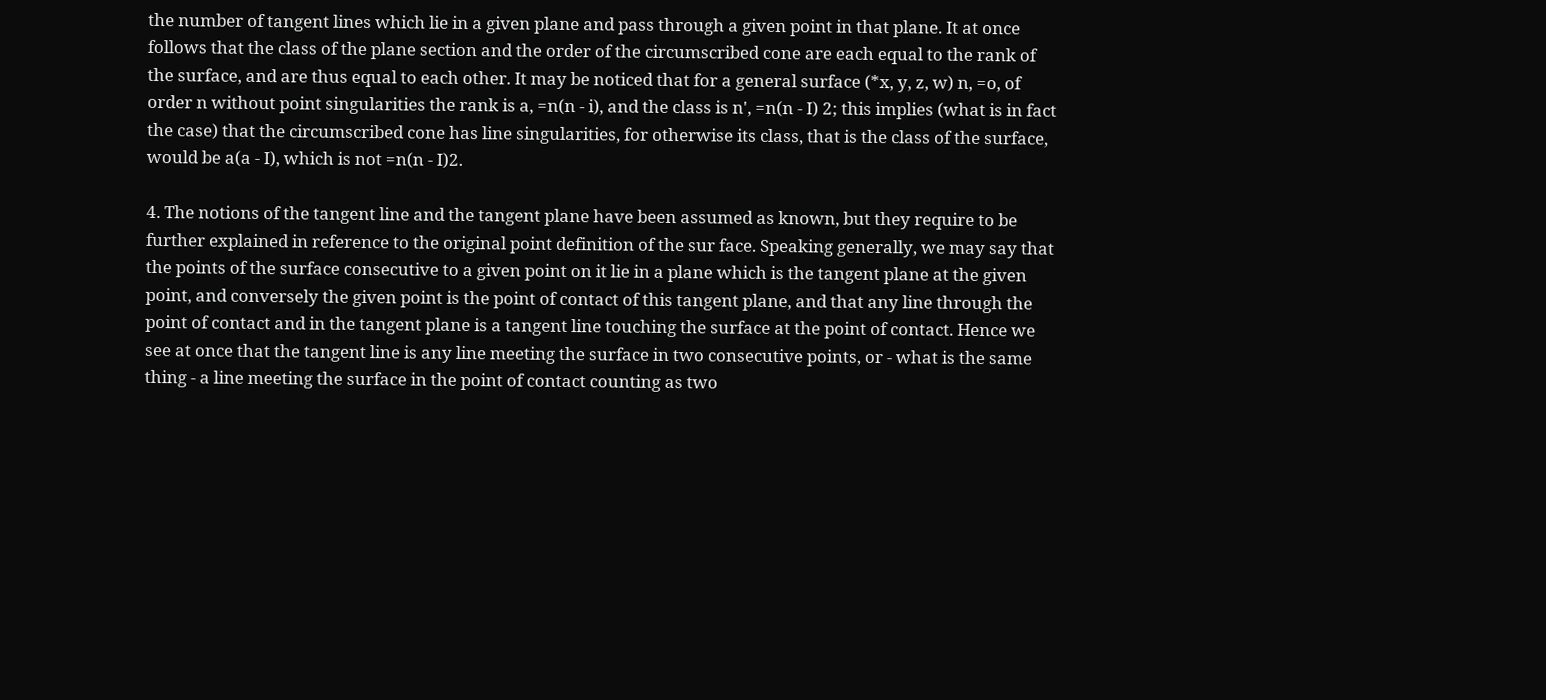the number of tangent lines which lie in a given plane and pass through a given point in that plane. It at once follows that the class of the plane section and the order of the circumscribed cone are each equal to the rank of the surface, and are thus equal to each other. It may be noticed that for a general surface (*x, y, z, w) n, =o, of order n without point singularities the rank is a, =n(n - i), and the class is n', =n(n - I) 2; this implies (what is in fact the case) that the circumscribed cone has line singularities, for otherwise its class, that is the class of the surface, would be a(a - I), which is not =n(n - I)2.

4. The notions of the tangent line and the tangent plane have been assumed as known, but they require to be further explained in reference to the original point definition of the sur face. Speaking generally, we may say that the points of the surface consecutive to a given point on it lie in a plane which is the tangent plane at the given point, and conversely the given point is the point of contact of this tangent plane, and that any line through the point of contact and in the tangent plane is a tangent line touching the surface at the point of contact. Hence we see at once that the tangent line is any line meeting the surface in two consecutive points, or - what is the same thing - a line meeting the surface in the point of contact counting as two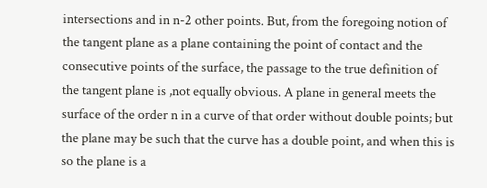intersections and in n-2 other points. But, from the foregoing notion of the tangent plane as a plane containing the point of contact and the consecutive points of the surface, the passage to the true definition of the tangent plane is ,not equally obvious. A plane in general meets the surface of the order n in a curve of that order without double points; but the plane may be such that the curve has a double point, and when this is so the plane is a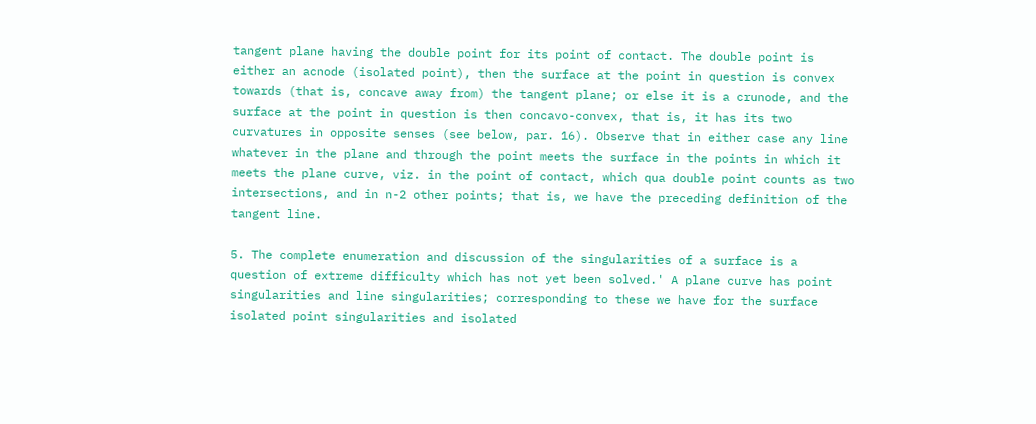tangent plane having the double point for its point of contact. The double point is either an acnode (isolated point), then the surface at the point in question is convex towards (that is, concave away from) the tangent plane; or else it is a crunode, and the surface at the point in question is then concavo-convex, that is, it has its two curvatures in opposite senses (see below, par. 16). Observe that in either case any line whatever in the plane and through the point meets the surface in the points in which it meets the plane curve, viz. in the point of contact, which qua double point counts as two intersections, and in n-2 other points; that is, we have the preceding definition of the tangent line.

5. The complete enumeration and discussion of the singularities of a surface is a question of extreme difficulty which has not yet been solved.' A plane curve has point singularities and line singularities; corresponding to these we have for the surface isolated point singularities and isolated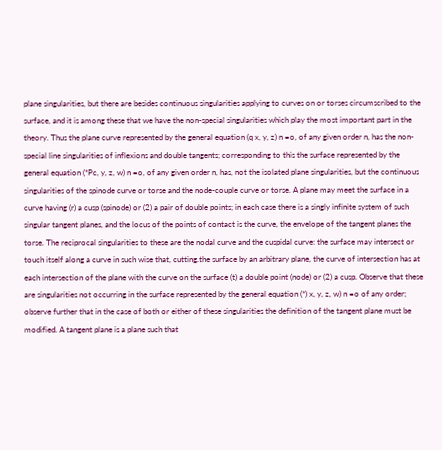plane singularities, but there are besides continuous singularities applying to curves on or torses circumscribed to the surface, and it is among these that we have the non-special singularities which play the most important part in the theory. Thus the plane curve represented by the general equation (q x, y, z) n =o, of any given order n, has the non-special line singularities of inflexions and double tangents; corresponding to this the surface represented by the general equation (*Pc, y, z, w) n =o, of any given order n, has, not the isolated plane singularities, but the continuous singularities of the spinode curve or torse and the node-couple curve or torse. A plane may meet the surface in a curve having (r) a cusp (spinode) or (2) a pair of double points; in each case there is a singly infinite system of such singular tangent planes, and the locus of the points of contact is the curve, the envelope of the tangent planes the torse. The reciprocal singularities to these are the nodal curve and the cuspidal curve: the surface may intersect or touch itself along a curve in such wise that, cutting.the surface by an arbitrary plane, the curve of intersection has at each intersection of the plane with the curve on the surface (t) a double point (node) or (2) a cusp. Observe that these are singularities not occurring in the surface represented by the general equation (*) x, y, z, w) n =o of any order; observe further that in the case of both or either of these singularities the definition of the tangent plane must be modified. A tangent plane is a plane such that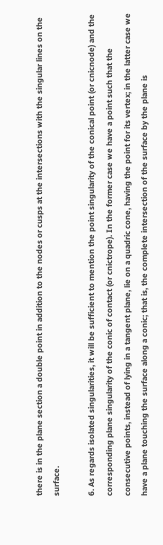there is in the plane section a double point in addition to the nodes or cusps at the intersections with the singular lines on the surface.

6. As regards isolated singularities, it will be sufficient to mention the point singularity of the conical point (or cnicnode) and the corresponding plane singularity of the conic of contact (or cnictrope). In the former case we have a point such that the consecutive points, instead of lying in a tangent plane, lie on a quadric cone, having the point for its vertex; in the latter case we have a plane touching the surface along a conic; that is, the complete intersection of the surface by the plane is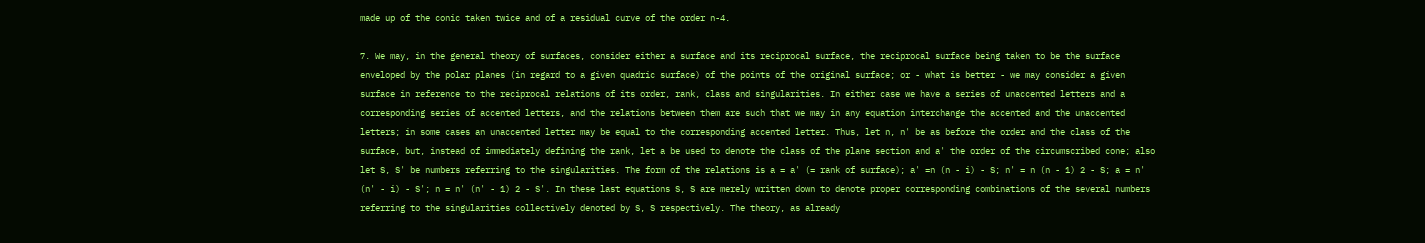made up of the conic taken twice and of a residual curve of the order n-4.

7. We may, in the general theory of surfaces, consider either a surface and its reciprocal surface, the reciprocal surface being taken to be the surface enveloped by the polar planes (in regard to a given quadric surface) of the points of the original surface; or - what is better - we may consider a given surface in reference to the reciprocal relations of its order, rank, class and singularities. In either case we have a series of unaccented letters and a corresponding series of accented letters, and the relations between them are such that we may in any equation interchange the accented and the unaccented letters; in some cases an unaccented letter may be equal to the corresponding accented letter. Thus, let n, n' be as before the order and the class of the surface, but, instead of immediately defining the rank, let a be used to denote the class of the plane section and a' the order of the circumscribed cone; also let S, S' be numbers referring to the singularities. The form of the relations is a = a' (= rank of surface); a' =n (n - i) - S; n' = n (n - 1) 2 - S; a = n' (n' - i) - S'; n = n' (n' - 1) 2 - S'. In these last equations S, S are merely written down to denote proper corresponding combinations of the several numbers referring to the singularities collectively denoted by S, S respectively. The theory, as already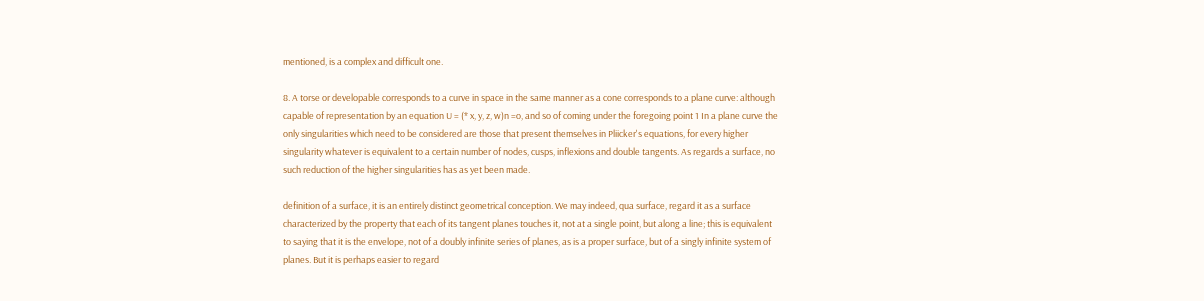mentioned, is a complex and difficult one.

8. A torse or developable corresponds to a curve in space in the same manner as a cone corresponds to a plane curve: although capable of representation by an equation U = (* x, y, z, w)n =o, and so of coming under the foregoing point 1 In a plane curve the only singularities which need to be considered are those that present themselves in Pliicker's equations, for every higher singularity whatever is equivalent to a certain number of nodes, cusps, inflexions and double tangents. As regards a surface, no such reduction of the higher singularities has as yet been made.

definition of a surface, it is an entirely distinct geometrical conception. We may indeed, qua surface, regard it as a surface characterized by the property that each of its tangent planes touches it, not at a single point, but along a line; this is equivalent to saying that it is the envelope, not of a doubly infinite series of planes, as is a proper surface, but of a singly infinite system of planes. But it is perhaps easier to regard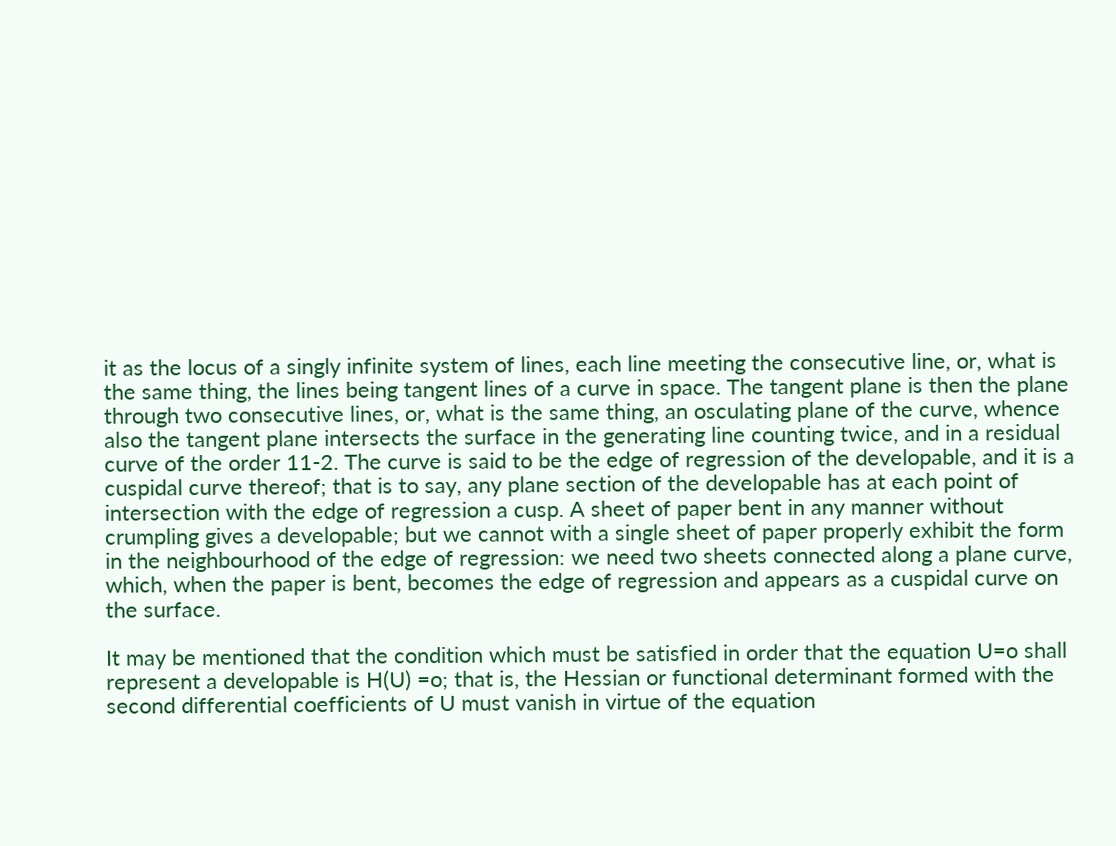it as the locus of a singly infinite system of lines, each line meeting the consecutive line, or, what is the same thing, the lines being tangent lines of a curve in space. The tangent plane is then the plane through two consecutive lines, or, what is the same thing, an osculating plane of the curve, whence also the tangent plane intersects the surface in the generating line counting twice, and in a residual curve of the order 11-2. The curve is said to be the edge of regression of the developable, and it is a cuspidal curve thereof; that is to say, any plane section of the developable has at each point of intersection with the edge of regression a cusp. A sheet of paper bent in any manner without crumpling gives a developable; but we cannot with a single sheet of paper properly exhibit the form in the neighbourhood of the edge of regression: we need two sheets connected along a plane curve, which, when the paper is bent, becomes the edge of regression and appears as a cuspidal curve on the surface.

It may be mentioned that the condition which must be satisfied in order that the equation U=o shall represent a developable is H(U) =o; that is, the Hessian or functional determinant formed with the second differential coefficients of U must vanish in virtue of the equation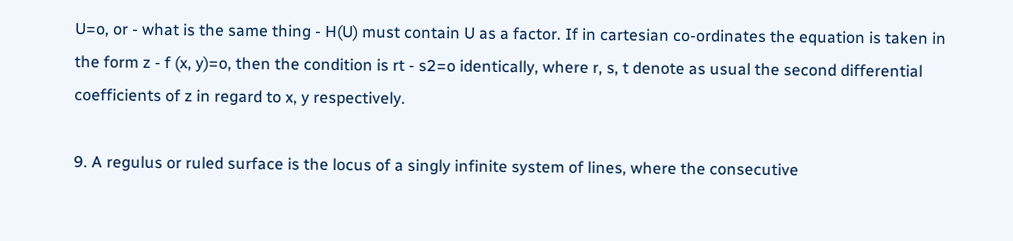U=o, or - what is the same thing - H(U) must contain U as a factor. If in cartesian co-ordinates the equation is taken in the form z - f (x, y)=o, then the condition is rt - s2=o identically, where r, s, t denote as usual the second differential coefficients of z in regard to x, y respectively.

9. A regulus or ruled surface is the locus of a singly infinite system of lines, where the consecutive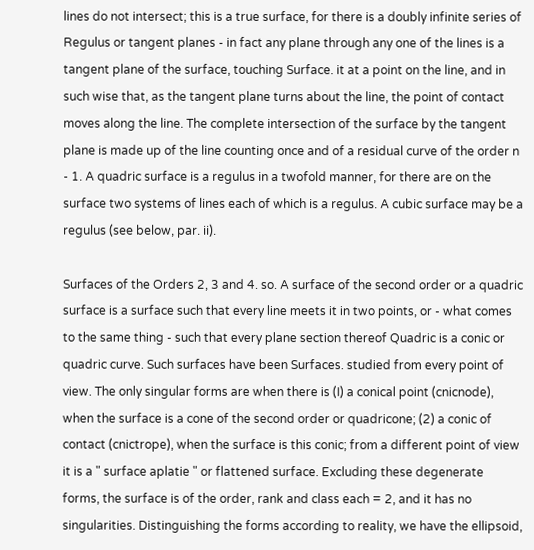lines do not intersect; this is a true surface, for there is a doubly infinite series of Regulus or tangent planes - in fact any plane through any one of the lines is a tangent plane of the surface, touching Surface. it at a point on the line, and in such wise that, as the tangent plane turns about the line, the point of contact moves along the line. The complete intersection of the surface by the tangent plane is made up of the line counting once and of a residual curve of the order n - 1. A quadric surface is a regulus in a twofold manner, for there are on the surface two systems of lines each of which is a regulus. A cubic surface may be a regulus (see below, par. ii).

Surfaces of the Orders 2, 3 and 4. so. A surface of the second order or a quadric surface is a surface such that every line meets it in two points, or - what comes to the same thing - such that every plane section thereof Quadric is a conic or quadric curve. Such surfaces have been Surfaces. studied from every point of view. The only singular forms are when there is (I) a conical point (cnicnode), when the surface is a cone of the second order or quadricone; (2) a conic of contact (cnictrope), when the surface is this conic; from a different point of view it is a " surface aplatie " or flattened surface. Excluding these degenerate forms, the surface is of the order, rank and class each = 2, and it has no singularities. Distinguishing the forms according to reality, we have the ellipsoid,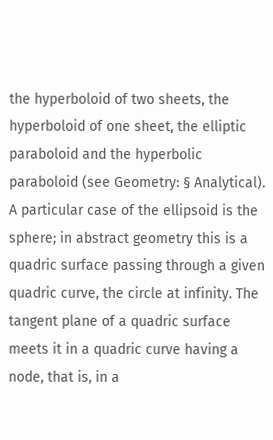the hyperboloid of two sheets, the hyperboloid of one sheet, the elliptic paraboloid and the hyperbolic paraboloid (see Geometry: § Analytical). A particular case of the ellipsoid is the sphere; in abstract geometry this is a quadric surface passing through a given quadric curve, the circle at infinity. The tangent plane of a quadric surface meets it in a quadric curve having a node, that is, in a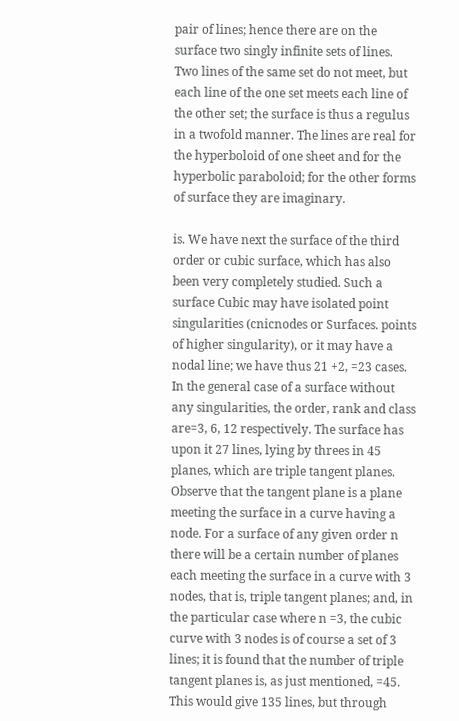pair of lines; hence there are on the surface two singly infinite sets of lines. Two lines of the same set do not meet, but each line of the one set meets each line of the other set; the surface is thus a regulus in a twofold manner. The lines are real for the hyperboloid of one sheet and for the hyperbolic paraboloid; for the other forms of surface they are imaginary.

is. We have next the surface of the third order or cubic surface, which has also been very completely studied. Such a surface Cubic may have isolated point singularities (cnicnodes or Surfaces. points of higher singularity), or it may have a nodal line; we have thus 21 +2, =23 cases. In the general case of a surface without any singularities, the order, rank and class are=3, 6, 12 respectively. The surface has upon it 27 lines, lying by threes in 45 planes, which are triple tangent planes. Observe that the tangent plane is a plane meeting the surface in a curve having a node. For a surface of any given order n there will be a certain number of planes each meeting the surface in a curve with 3 nodes, that is, triple tangent planes; and, in the particular case where n =3, the cubic curve with 3 nodes is of course a set of 3 lines; it is found that the number of triple tangent planes is, as just mentioned, =45. This would give 135 lines, but through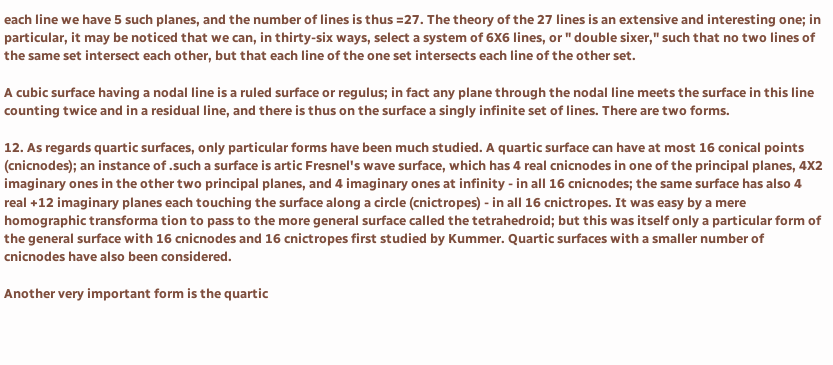each line we have 5 such planes, and the number of lines is thus =27. The theory of the 27 lines is an extensive and interesting one; in particular, it may be noticed that we can, in thirty-six ways, select a system of 6X6 lines, or " double sixer," such that no two lines of the same set intersect each other, but that each line of the one set intersects each line of the other set.

A cubic surface having a nodal line is a ruled surface or regulus; in fact any plane through the nodal line meets the surface in this line counting twice and in a residual line, and there is thus on the surface a singly infinite set of lines. There are two forms.

12. As regards quartic surfaces, only particular forms have been much studied. A quartic surface can have at most 16 conical points (cnicnodes); an instance of .such a surface is artic Fresnel's wave surface, which has 4 real cnicnodes in one of the principal planes, 4X2 imaginary ones in the other two principal planes, and 4 imaginary ones at infinity - in all 16 cnicnodes; the same surface has also 4 real +12 imaginary planes each touching the surface along a circle (cnictropes) - in all 16 cnictropes. It was easy by a mere homographic transforma tion to pass to the more general surface called the tetrahedroid; but this was itself only a particular form of the general surface with 16 cnicnodes and 16 cnictropes first studied by Kummer. Quartic surfaces with a smaller number of cnicnodes have also been considered.

Another very important form is the quartic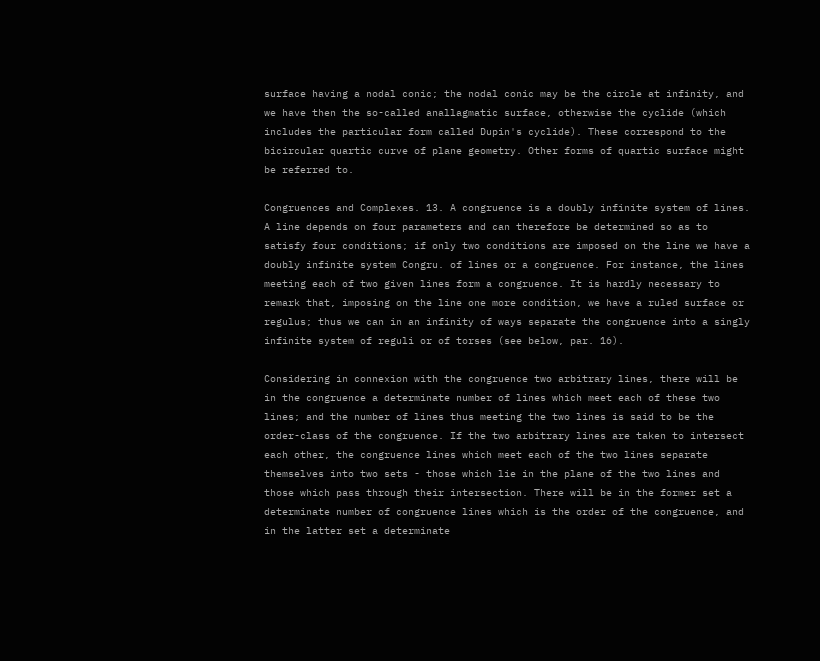surface having a nodal conic; the nodal conic may be the circle at infinity, and we have then the so-called anallagmatic surface, otherwise the cyclide (which includes the particular form called Dupin's cyclide). These correspond to the bicircular quartic curve of plane geometry. Other forms of quartic surface might be referred to.

Congruences and Complexes. 13. A congruence is a doubly infinite system of lines. A line depends on four parameters and can therefore be determined so as to satisfy four conditions; if only two conditions are imposed on the line we have a doubly infinite system Congru. of lines or a congruence. For instance, the lines meeting each of two given lines form a congruence. It is hardly necessary to remark that, imposing on the line one more condition, we have a ruled surface or regulus; thus we can in an infinity of ways separate the congruence into a singly infinite system of reguli or of torses (see below, par. 16).

Considering in connexion with the congruence two arbitrary lines, there will be in the congruence a determinate number of lines which meet each of these two lines; and the number of lines thus meeting the two lines is said to be the order-class of the congruence. If the two arbitrary lines are taken to intersect each other, the congruence lines which meet each of the two lines separate themselves into two sets - those which lie in the plane of the two lines and those which pass through their intersection. There will be in the former set a determinate number of congruence lines which is the order of the congruence, and in the latter set a determinate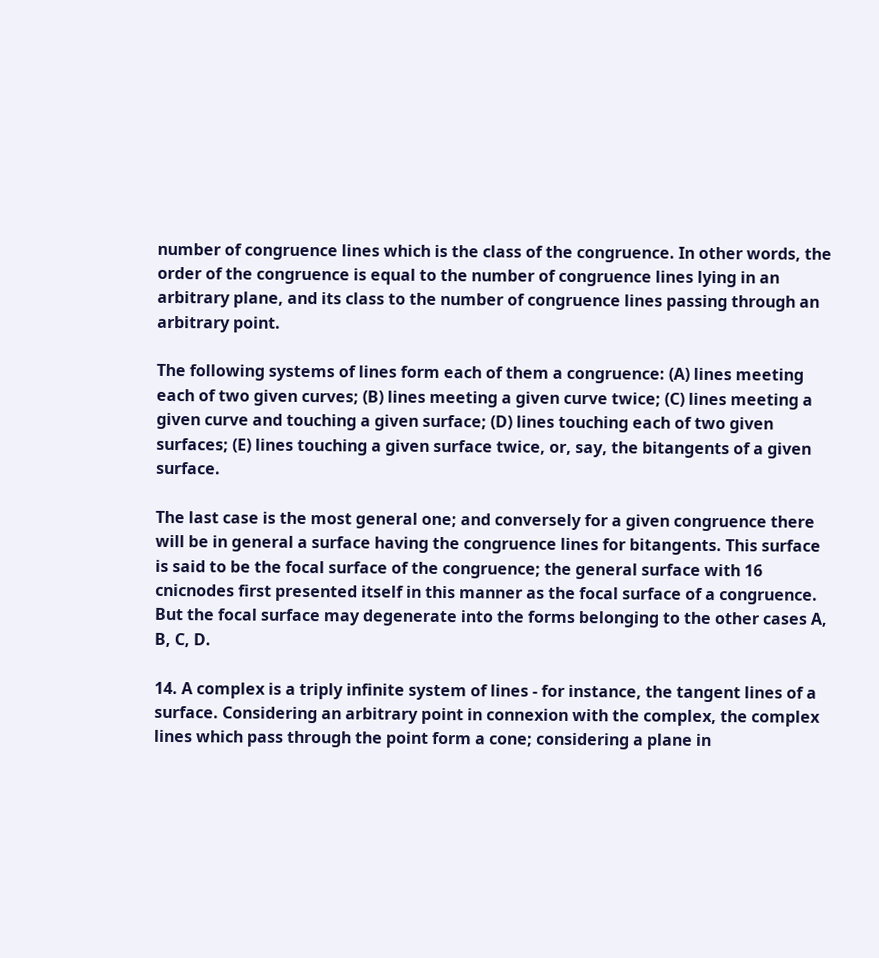number of congruence lines which is the class of the congruence. In other words, the order of the congruence is equal to the number of congruence lines lying in an arbitrary plane, and its class to the number of congruence lines passing through an arbitrary point.

The following systems of lines form each of them a congruence: (A) lines meeting each of two given curves; (B) lines meeting a given curve twice; (C) lines meeting a given curve and touching a given surface; (D) lines touching each of two given surfaces; (E) lines touching a given surface twice, or, say, the bitangents of a given surface.

The last case is the most general one; and conversely for a given congruence there will be in general a surface having the congruence lines for bitangents. This surface is said to be the focal surface of the congruence; the general surface with 16 cnicnodes first presented itself in this manner as the focal surface of a congruence. But the focal surface may degenerate into the forms belonging to the other cases A, B, C, D.

14. A complex is a triply infinite system of lines - for instance, the tangent lines of a surface. Considering an arbitrary point in connexion with the complex, the complex lines which pass through the point form a cone; considering a plane in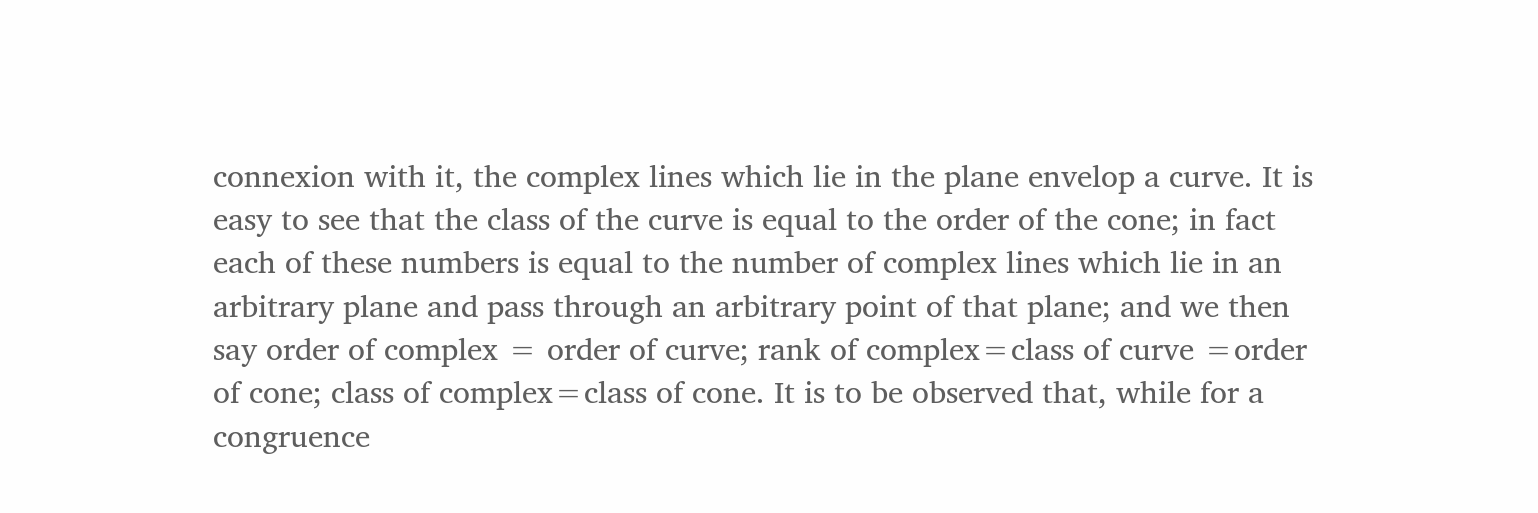connexion with it, the complex lines which lie in the plane envelop a curve. It is easy to see that the class of the curve is equal to the order of the cone; in fact each of these numbers is equal to the number of complex lines which lie in an arbitrary plane and pass through an arbitrary point of that plane; and we then say order of complex = order of curve; rank of complex=class of curve =order of cone; class of complex=class of cone. It is to be observed that, while for a congruence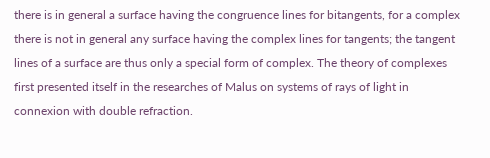there is in general a surface having the congruence lines for bitangents, for a complex there is not in general any surface having the complex lines for tangents; the tangent lines of a surface are thus only a special form of complex. The theory of complexes first presented itself in the researches of Malus on systems of rays of light in connexion with double refraction.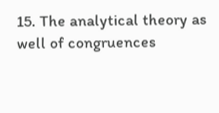15. The analytical theory as well of congruences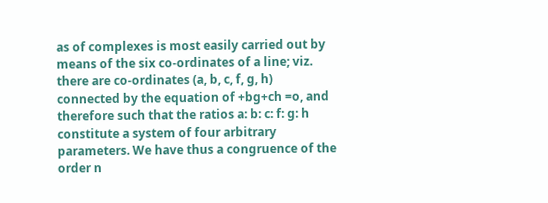as of complexes is most easily carried out by means of the six co-ordinates of a line; viz. there are co-ordinates (a, b, c, f, g, h) connected by the equation of +bg+ch =o, and therefore such that the ratios a: b: c: f: g: h constitute a system of four arbitrary parameters. We have thus a congruence of the order n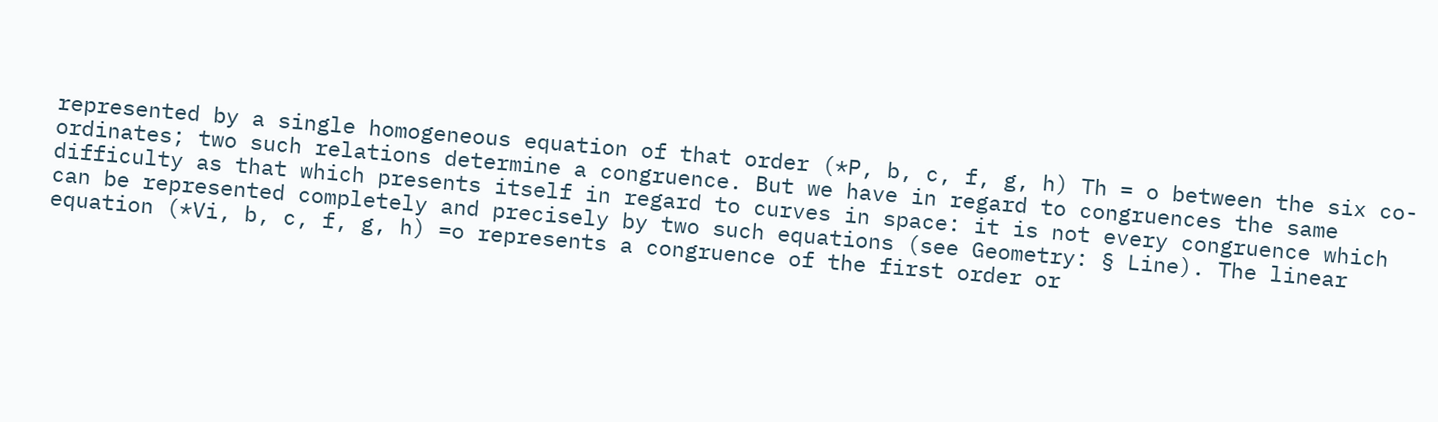represented by a single homogeneous equation of that order (*P, b, c, f, g, h) Th = o between the six co-ordinates; two such relations determine a congruence. But we have in regard to congruences the same difficulty as that which presents itself in regard to curves in space: it is not every congruence which can be represented completely and precisely by two such equations (see Geometry: § Line). The linear equation (*Vi, b, c, f, g, h) =o represents a congruence of the first order or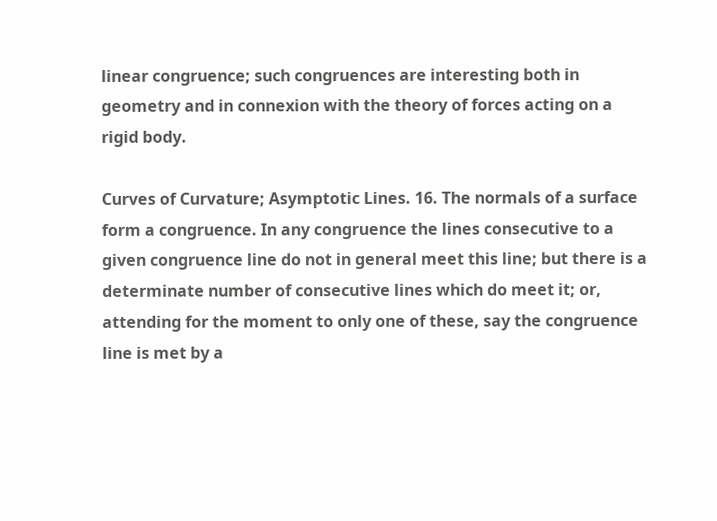linear congruence; such congruences are interesting both in geometry and in connexion with the theory of forces acting on a rigid body.

Curves of Curvature; Asymptotic Lines. 16. The normals of a surface form a congruence. In any congruence the lines consecutive to a given congruence line do not in general meet this line; but there is a determinate number of consecutive lines which do meet it; or, attending for the moment to only one of these, say the congruence line is met by a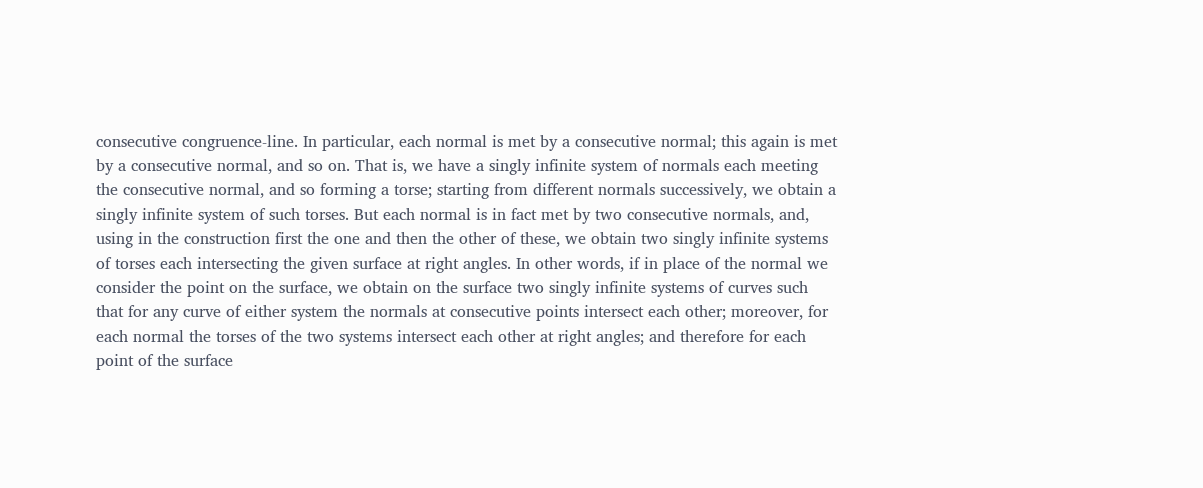consecutive congruence-line. In particular, each normal is met by a consecutive normal; this again is met by a consecutive normal, and so on. That is, we have a singly infinite system of normals each meeting the consecutive normal, and so forming a torse; starting from different normals successively, we obtain a singly infinite system of such torses. But each normal is in fact met by two consecutive normals, and, using in the construction first the one and then the other of these, we obtain two singly infinite systems of torses each intersecting the given surface at right angles. In other words, if in place of the normal we consider the point on the surface, we obtain on the surface two singly infinite systems of curves such that for any curve of either system the normals at consecutive points intersect each other; moreover, for each normal the torses of the two systems intersect each other at right angles; and therefore for each point of the surface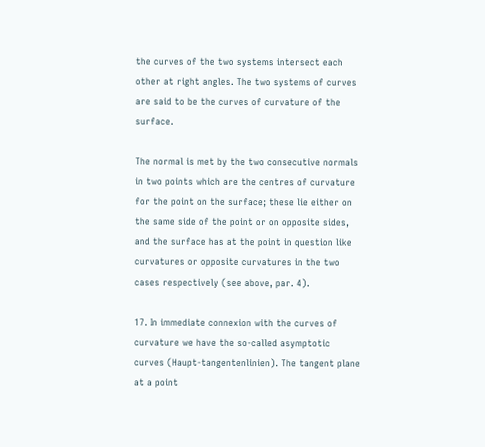the curves of the two systems intersect each other at right angles. The two systems of curves are said to be the curves of curvature of the surface.

The normal is met by the two consecutive normals in two points which are the centres of curvature for the point on the surface; these lie either on the same side of the point or on opposite sides, and the surface has at the point in question like curvatures or opposite curvatures in the two cases respectively (see above, par. 4).

17. In immediate connexion with the curves of curvature we have the so-called asymptotic curves (Haupt-tangentenlinien). The tangent plane at a point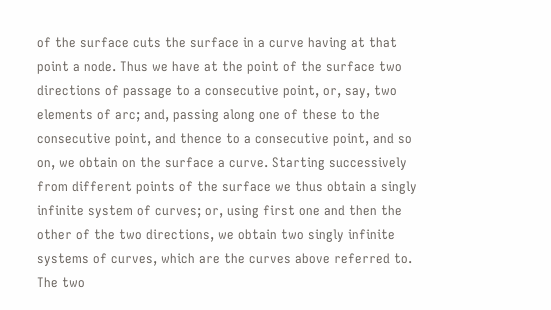of the surface cuts the surface in a curve having at that point a node. Thus we have at the point of the surface two directions of passage to a consecutive point, or, say, two elements of arc; and, passing along one of these to the consecutive point, and thence to a consecutive point, and so on, we obtain on the surface a curve. Starting successively from different points of the surface we thus obtain a singly infinite system of curves; or, using first one and then the other of the two directions, we obtain two singly infinite systems of curves, which are the curves above referred to. The two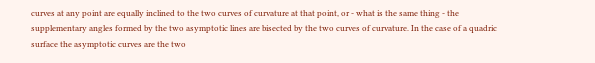curves at any point are equally inclined to the two curves of curvature at that point, or - what is the same thing - the supplementary angles formed by the two asymptotic lines are bisected by the two curves of curvature. In the case of a quadric surface the asymptotic curves are the two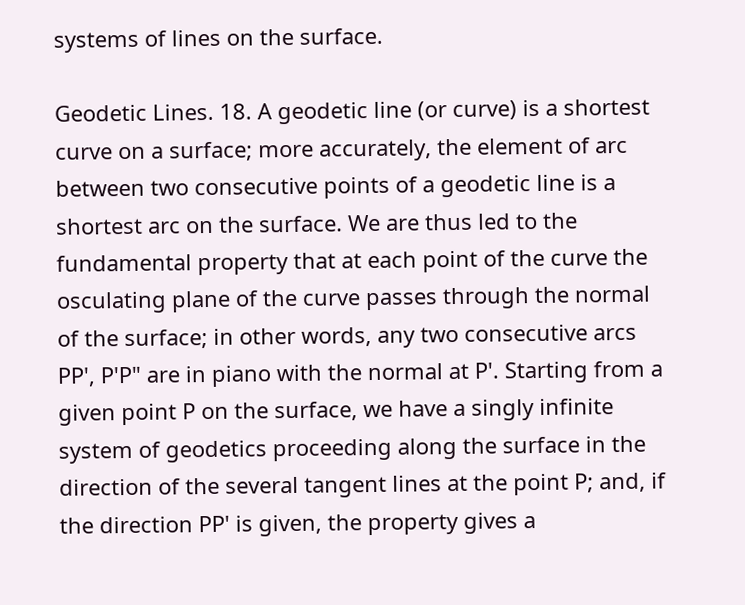systems of lines on the surface.

Geodetic Lines. 18. A geodetic line (or curve) is a shortest curve on a surface; more accurately, the element of arc between two consecutive points of a geodetic line is a shortest arc on the surface. We are thus led to the fundamental property that at each point of the curve the osculating plane of the curve passes through the normal of the surface; in other words, any two consecutive arcs PP', P'P" are in piano with the normal at P'. Starting from a given point P on the surface, we have a singly infinite system of geodetics proceeding along the surface in the direction of the several tangent lines at the point P; and, if the direction PP' is given, the property gives a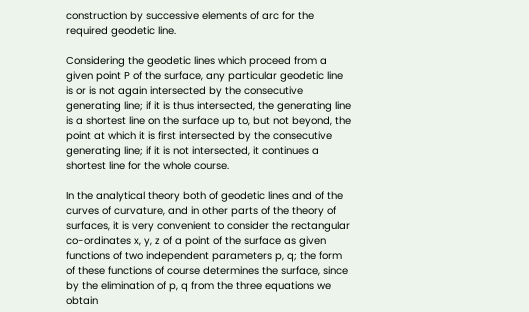construction by successive elements of arc for the required geodetic line.

Considering the geodetic lines which proceed from a given point P of the surface, any particular geodetic line is or is not again intersected by the consecutive generating line; if it is thus intersected, the generating line is a shortest line on the surface up to, but not beyond, the point at which it is first intersected by the consecutive generating line; if it is not intersected, it continues a shortest line for the whole course.

In the analytical theory both of geodetic lines and of the curves of curvature, and in other parts of the theory of surfaces, it is very convenient to consider the rectangular co-ordinates x, y, z of a point of the surface as given functions of two independent parameters p, q; the form of these functions of course determines the surface, since by the elimination of p, q from the three equations we obtain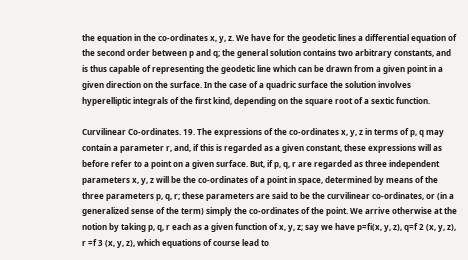the equation in the co-ordinates x, y, z. We have for the geodetic lines a differential equation of the second order between p and q; the general solution contains two arbitrary constants, and is thus capable of representing the geodetic line which can be drawn from a given point in a given direction on the surface. In the case of a quadric surface the solution involves hyperelliptic integrals of the first kind, depending on the square root of a sextic function.

Curvilinear Co-ordinates. 19. The expressions of the co-ordinates x, y, z in terms of p, q may contain a parameter r, and, if this is regarded as a given constant, these expressions will as before refer to a point on a given surface. But, if p, q, r are regarded as three independent parameters x, y, z will be the co-ordinates of a point in space, determined by means of the three parameters p, q, r; these parameters are said to be the curvilinear co-ordinates, or (in a generalized sense of the term) simply the co-ordinates of the point. We arrive otherwise at the notion by taking p, q, r each as a given function of x, y, z; say we have p=fi(x, y, z), q=f 2 (x, y, z), r =f 3 (x, y, z), which equations of course lead to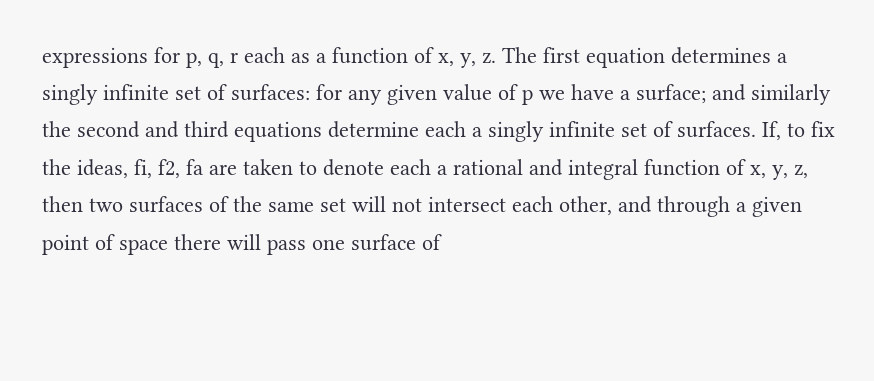expressions for p, q, r each as a function of x, y, z. The first equation determines a singly infinite set of surfaces: for any given value of p we have a surface; and similarly the second and third equations determine each a singly infinite set of surfaces. If, to fix the ideas, fi, f2, fa are taken to denote each a rational and integral function of x, y, z, then two surfaces of the same set will not intersect each other, and through a given point of space there will pass one surface of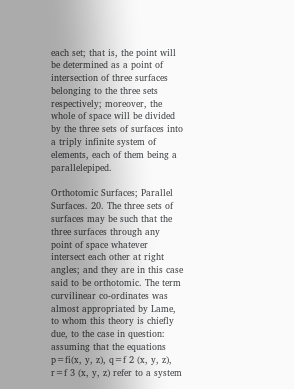each set; that is, the point will be determined as a point of intersection of three surfaces belonging to the three sets respectively; moreover, the whole of space will be divided by the three sets of surfaces into a triply infinite system of elements, each of them being a parallelepiped.

Orthotomic Surfaces; Parallel Surfaces. 20. The three sets of surfaces may be such that the three surfaces through any point of space whatever intersect each other at right angles; and they are in this case said to be orthotomic. The term curvilinear co-ordinates was almost appropriated by Lame, to whom this theory is chiefly due, to the case in question: assuming that the equations p=fi(x, y, z), q=f 2 (x, y, z), r=f 3 (x, y, z) refer to a system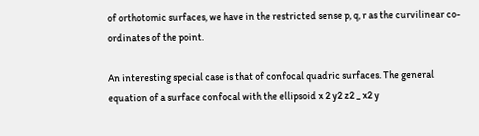of orthotomic surfaces, we have in the restricted sense p, q, r as the curvilinear co-ordinates of the point.

An interesting special case is that of confocal quadric surfaces. The general equation of a surface confocal with the ellipsoid x 2 y2 z2 _ x2 y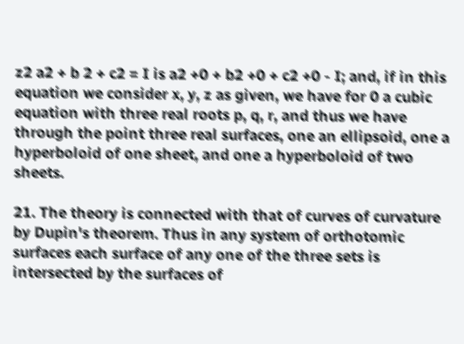z2 a2 + b 2 + c2 = I is a2 +0 + b2 +0 + c2 +0 - I; and, if in this equation we consider x, y, z as given, we have for 0 a cubic equation with three real roots p, q, r, and thus we have through the point three real surfaces, one an ellipsoid, one a hyperboloid of one sheet, and one a hyperboloid of two sheets.

21. The theory is connected with that of curves of curvature by Dupin's theorem. Thus in any system of orthotomic surfaces each surface of any one of the three sets is intersected by the surfaces of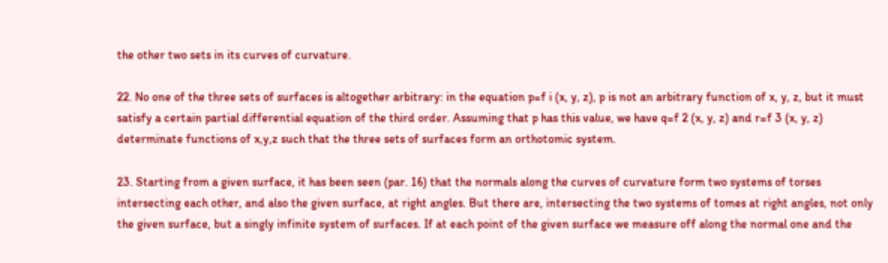the other two sets in its curves of curvature.

22. No one of the three sets of surfaces is altogether arbitrary: in the equation p=f i (x, y, z), p is not an arbitrary function of x, y, z, but it must satisfy a certain partial differential equation of the third order. Assuming that p has this value, we have q=f 2 (x, y, z) and r=f 3 (x, y, z) determinate functions of x,y,z such that the three sets of surfaces form an orthotomic system.

23. Starting from a given surface, it has been seen (par. 16) that the normals along the curves of curvature form two systems of torses intersecting each other, and also the given surface, at right angles. But there are, intersecting the two systems of tomes at right angles, not only the given surface, but a singly infinite system of surfaces. If at each point of the given surface we measure off along the normal one and the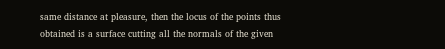same distance at pleasure, then the locus of the points thus obtained is a surface cutting all the normals of the given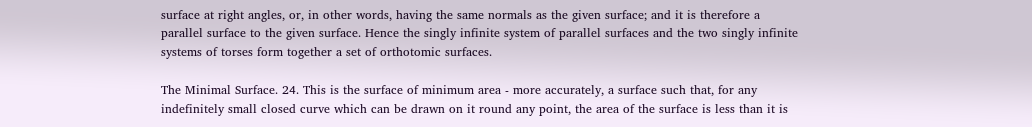surface at right angles, or, in other words, having the same normals as the given surface; and it is therefore a parallel surface to the given surface. Hence the singly infinite system of parallel surfaces and the two singly infinite systems of torses form together a set of orthotomic surfaces.

The Minimal Surface. 24. This is the surface of minimum area - more accurately, a surface such that, for any indefinitely small closed curve which can be drawn on it round any point, the area of the surface is less than it is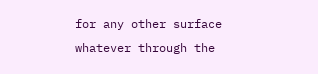for any other surface whatever through the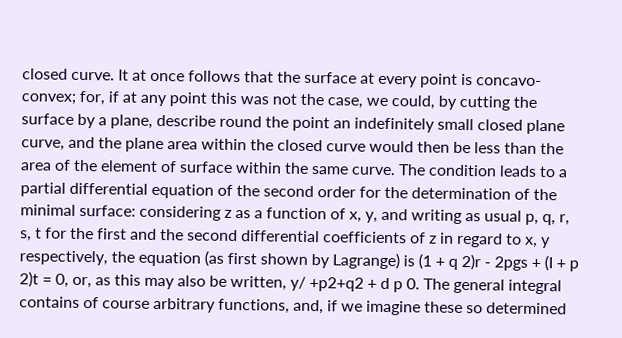closed curve. It at once follows that the surface at every point is concavo-convex; for, if at any point this was not the case, we could, by cutting the surface by a plane, describe round the point an indefinitely small closed plane curve, and the plane area within the closed curve would then be less than the area of the element of surface within the same curve. The condition leads to a partial differential equation of the second order for the determination of the minimal surface: considering z as a function of x, y, and writing as usual p, q, r, s, t for the first and the second differential coefficients of z in regard to x, y respectively, the equation (as first shown by Lagrange) is (1 + q 2)r - 2pgs + (I + p 2)t = 0, or, as this may also be written, y/ +p2+q2 + d p 0. The general integral contains of course arbitrary functions, and, if we imagine these so determined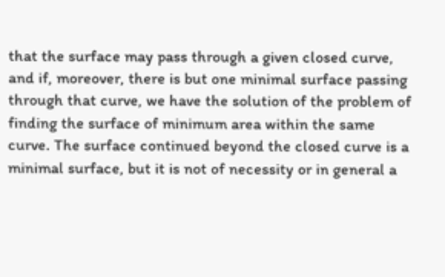that the surface may pass through a given closed curve, and if, moreover, there is but one minimal surface passing through that curve, we have the solution of the problem of finding the surface of minimum area within the same curve. The surface continued beyond the closed curve is a minimal surface, but it is not of necessity or in general a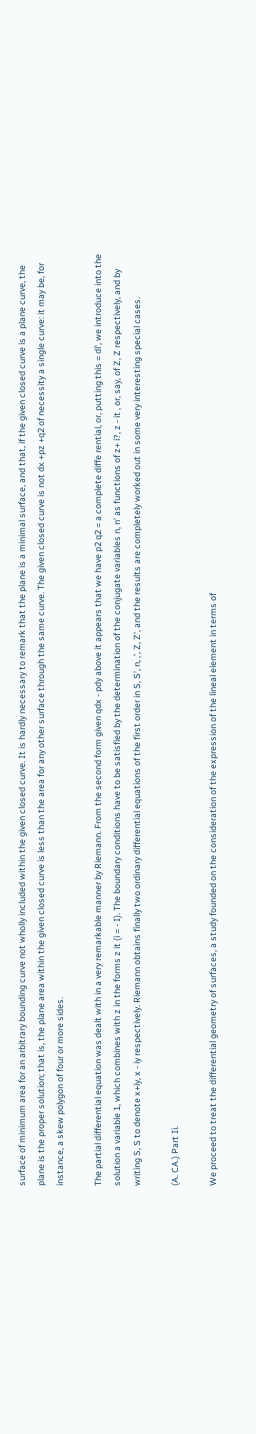surface of minimum area for an arbitrary bounding curve not wholly included within the given closed curve. It is hardly necessary to remark that the plane is a minimal surface, and that, if the given closed curve is a plane curve, the plane is the proper solution; that is, the plane area within the given closed curve is less than the area for any other surface through the same curve. The given closed curve is not dx +pz +q2 of necessity a single curve: it may be, for instance, a skew polygon of four or more sides.

The partial differential equation was dealt with in a very remarkable manner by Riemann. From the second form given qdx - pdy above it appears that we have p2 q2 = a complete diffe rential, or, putting this = dl', we introduce into the solution a variable 1, which combines with z in the forms z it (i = - I). The boundary conditions have to be satisfied by the determination of the conjugate variables n, n' as functions of z+ i?, z - it , or, say, of Z, Z respectively, and by writing S, S to denote x+iy, x - iy respectively. Riemann obtains finally two ordinary differential equations of the first order in S, S', n, ,', Z, Z', and the results are completely worked out in some very interesting special cases.

(A. CA.) Part Ii.

We proceed to treat the differential geometry of surfaces, a study founded on the consideration of the expression of the lineal element in terms of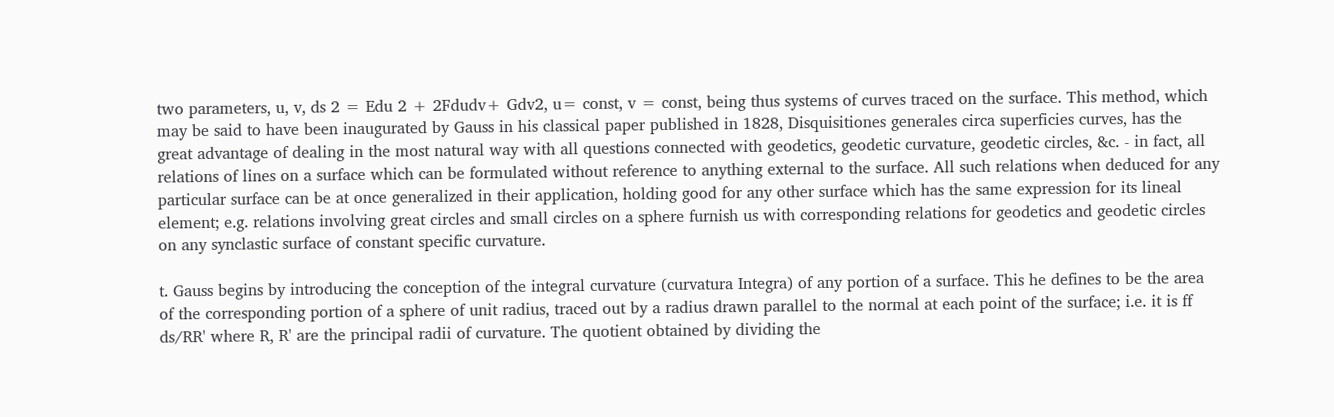two parameters, u, v, ds 2 = Edu 2 + 2Fdudv+ Gdv2, u= const, v = const, being thus systems of curves traced on the surface. This method, which may be said to have been inaugurated by Gauss in his classical paper published in 1828, Disquisitiones generales circa superficies curves, has the great advantage of dealing in the most natural way with all questions connected with geodetics, geodetic curvature, geodetic circles, &c. - in fact, all relations of lines on a surface which can be formulated without reference to anything external to the surface. All such relations when deduced for any particular surface can be at once generalized in their application, holding good for any other surface which has the same expression for its lineal element; e.g. relations involving great circles and small circles on a sphere furnish us with corresponding relations for geodetics and geodetic circles on any synclastic surface of constant specific curvature.

t. Gauss begins by introducing the conception of the integral curvature (curvatura Integra) of any portion of a surface. This he defines to be the area of the corresponding portion of a sphere of unit radius, traced out by a radius drawn parallel to the normal at each point of the surface; i.e. it is ff ds/RR' where R, R' are the principal radii of curvature. The quotient obtained by dividing the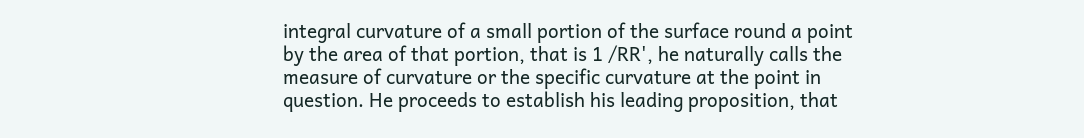integral curvature of a small portion of the surface round a point by the area of that portion, that is 1 /RR', he naturally calls the measure of curvature or the specific curvature at the point in question. He proceeds to establish his leading proposition, that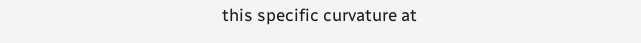this specific curvature at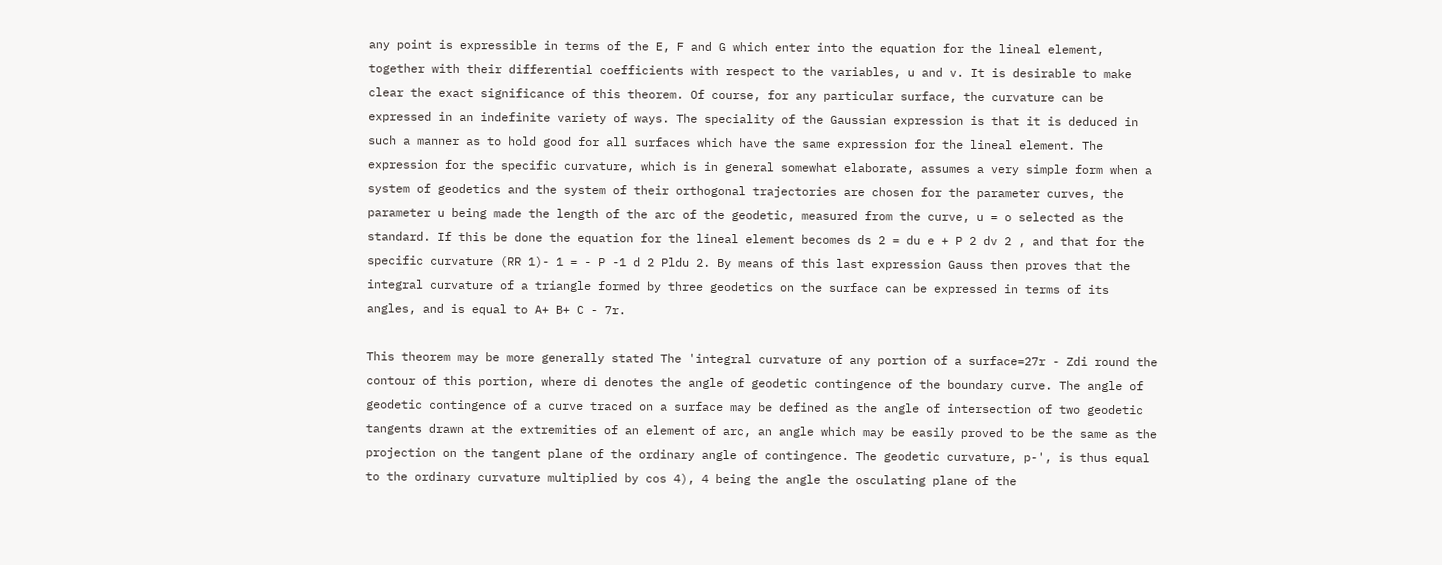any point is expressible in terms of the E, F and G which enter into the equation for the lineal element, together with their differential coefficients with respect to the variables, u and v. It is desirable to make clear the exact significance of this theorem. Of course, for any particular surface, the curvature can be expressed in an indefinite variety of ways. The speciality of the Gaussian expression is that it is deduced in such a manner as to hold good for all surfaces which have the same expression for the lineal element. The expression for the specific curvature, which is in general somewhat elaborate, assumes a very simple form when a system of geodetics and the system of their orthogonal trajectories are chosen for the parameter curves, the parameter u being made the length of the arc of the geodetic, measured from the curve, u = o selected as the standard. If this be done the equation for the lineal element becomes ds 2 = du e + P 2 dv 2 , and that for the specific curvature (RR 1)- 1 = - P -1 d 2 Pldu 2. By means of this last expression Gauss then proves that the integral curvature of a triangle formed by three geodetics on the surface can be expressed in terms of its angles, and is equal to A+ B+ C - 7r.

This theorem may be more generally stated The 'integral curvature of any portion of a surface=27r - Zdi round the contour of this portion, where di denotes the angle of geodetic contingence of the boundary curve. The angle of geodetic contingence of a curve traced on a surface may be defined as the angle of intersection of two geodetic tangents drawn at the extremities of an element of arc, an angle which may be easily proved to be the same as the projection on the tangent plane of the ordinary angle of contingence. The geodetic curvature, p-', is thus equal to the ordinary curvature multiplied by cos 4), 4 being the angle the osculating plane of the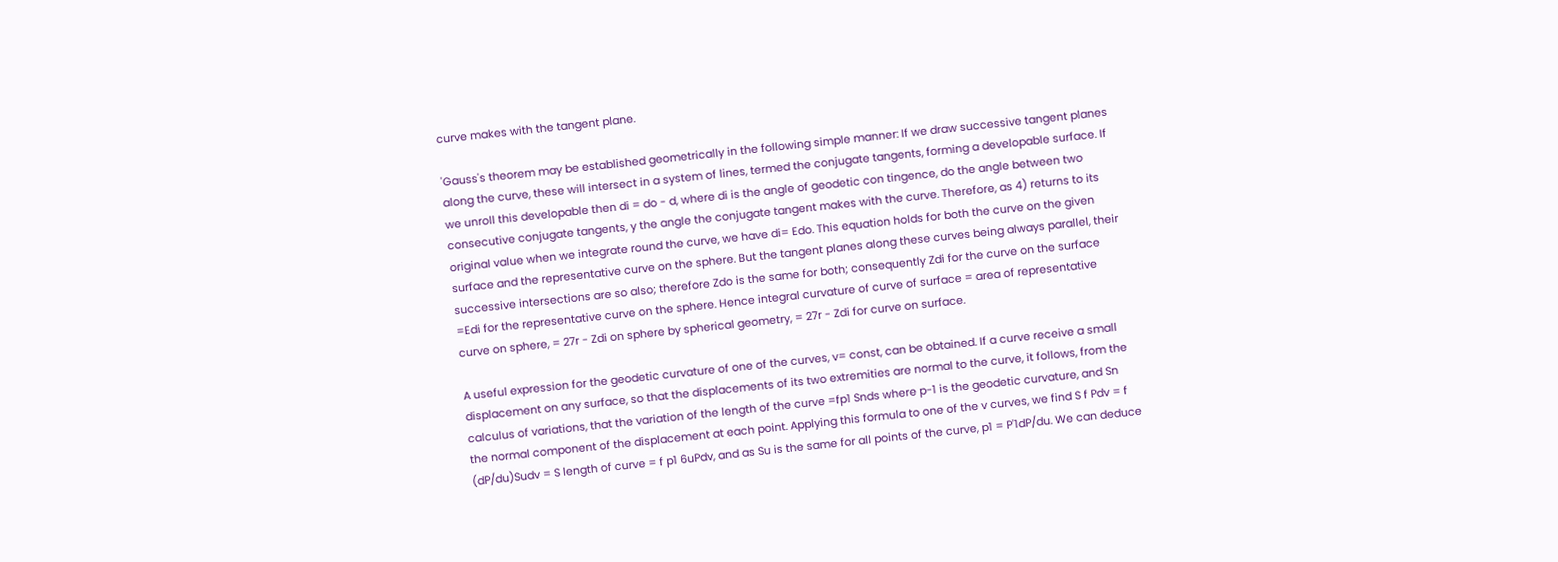curve makes with the tangent plane.

'Gauss's theorem may be established geometrically in the following simple manner: If we draw successive tangent planes along the curve, these will intersect in a system of lines, termed the conjugate tangents, forming a developable surface. If we unroll this developable then di = do - d, where di is the angle of geodetic con tingence, do the angle between two consecutive conjugate tangents, y the angle the conjugate tangent makes with the curve. Therefore, as 4) returns to its original value when we integrate round the curve, we have di= Edo. This equation holds for both the curve on the given surface and the representative curve on the sphere. But the tangent planes along these curves being always parallel, their successive intersections are so also; therefore Zdo is the same for both; consequently Zdi for the curve on the surface =Edi for the representative curve on the sphere. Hence integral curvature of curve of surface = area of representative curve on sphere, = 27r - Zdi on sphere by spherical geometry, = 27r - Zdi for curve on surface.

A useful expression for the geodetic curvature of one of the curves, v= const, can be obtained. If a curve receive a small displacement on any surface, so that the displacements of its two extremities are normal to the curve, it follows, from the calculus of variations, that the variation of the length of the curve =fp1 Snds where p-1 is the geodetic curvature, and Sn the normal component of the displacement at each point. Applying this formula to one of the v curves, we find S f Pdv = f (dP/du)Sudv = S length of curve = f p1 6uPdv, and as Su is the same for all points of the curve, p1 = P'1dP/du. We can deduce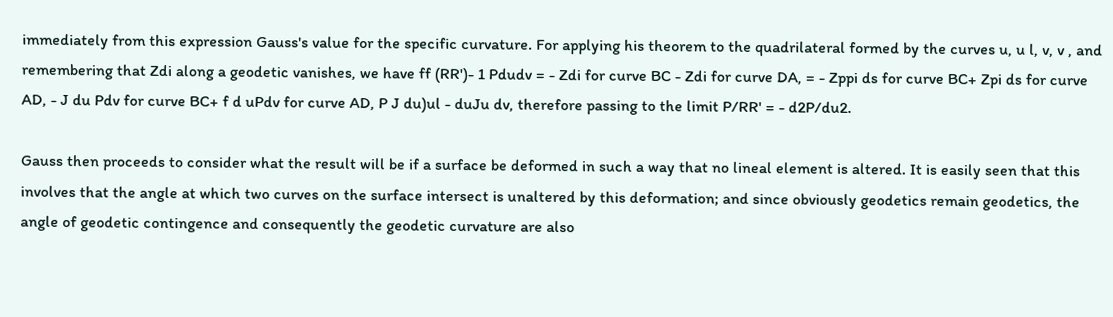immediately from this expression Gauss's value for the specific curvature. For applying his theorem to the quadrilateral formed by the curves u, u l, v, v , and remembering that Zdi along a geodetic vanishes, we have ff (RR')- 1 Pdudv = - Zdi for curve BC - Zdi for curve DA, = - Zppi ds for curve BC+ Zpi ds for curve AD, - J du Pdv for curve BC+ f d uPdv for curve AD, P J du)ul - duJu dv, therefore passing to the limit P/RR' = - d2P/du2.

Gauss then proceeds to consider what the result will be if a surface be deformed in such a way that no lineal element is altered. It is easily seen that this involves that the angle at which two curves on the surface intersect is unaltered by this deformation; and since obviously geodetics remain geodetics, the angle of geodetic contingence and consequently the geodetic curvature are also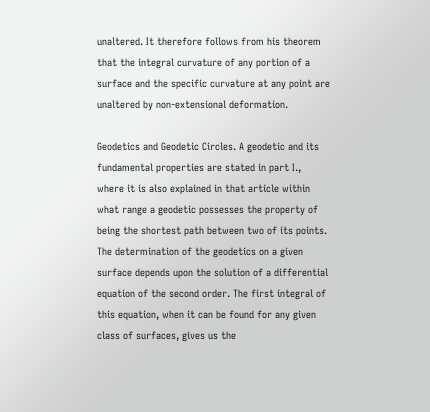unaltered. It therefore follows from his theorem that the integral curvature of any portion of a surface and the specific curvature at any point are unaltered by non-extensional deformation.

Geodetics and Geodetic Circles. A geodetic and its fundamental properties are stated in part I., where it is also explained in that article within what range a geodetic possesses the property of being the shortest path between two of its points. The determination of the geodetics on a given surface depends upon the solution of a differential equation of the second order. The first integral of this equation, when it can be found for any given class of surfaces, gives us the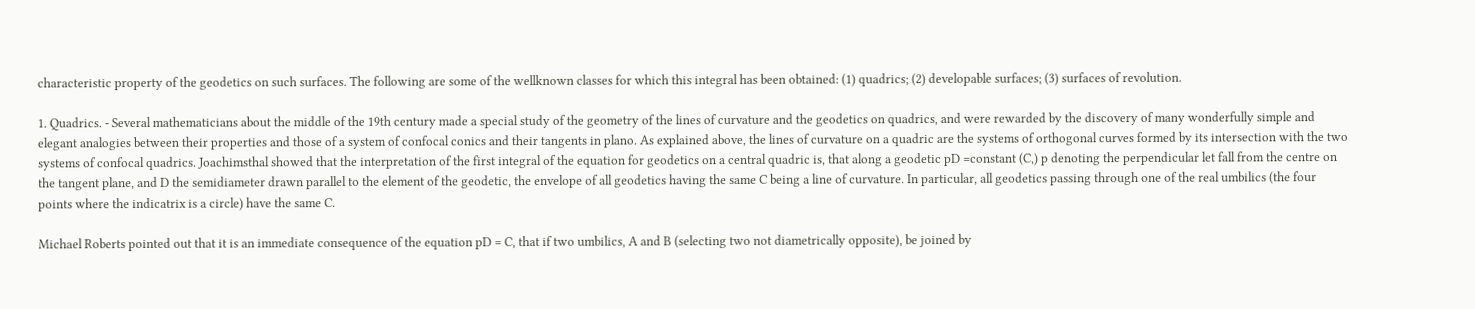characteristic property of the geodetics on such surfaces. The following are some of the wellknown classes for which this integral has been obtained: (1) quadrics; (2) developable surfaces; (3) surfaces of revolution.

1. Quadrics. - Several mathematicians about the middle of the 19th century made a special study of the geometry of the lines of curvature and the geodetics on quadrics, and were rewarded by the discovery of many wonderfully simple and elegant analogies between their properties and those of a system of confocal conics and their tangents in plano. As explained above, the lines of curvature on a quadric are the systems of orthogonal curves formed by its intersection with the two systems of confocal quadrics. Joachimsthal showed that the interpretation of the first integral of the equation for geodetics on a central quadric is, that along a geodetic pD =constant (C,) p denoting the perpendicular let fall from the centre on the tangent plane, and D the semidiameter drawn parallel to the element of the geodetic, the envelope of all geodetics having the same C being a line of curvature. In particular, all geodetics passing through one of the real umbilics (the four points where the indicatrix is a circle) have the same C.

Michael Roberts pointed out that it is an immediate consequence of the equation pD = C, that if two umbilics, A and B (selecting two not diametrically opposite), be joined by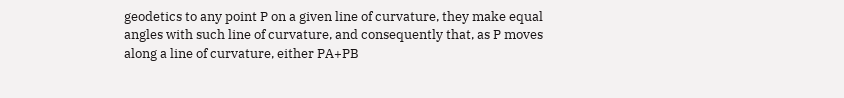geodetics to any point P on a given line of curvature, they make equal angles with such line of curvature, and consequently that, as P moves along a line of curvature, either PA+PB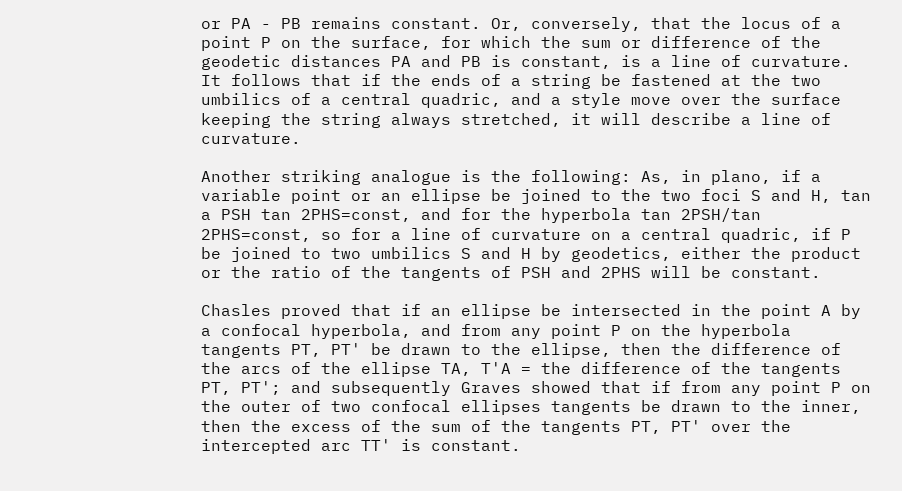or PA - PB remains constant. Or, conversely, that the locus of a point P on the surface, for which the sum or difference of the geodetic distances PA and PB is constant, is a line of curvature. It follows that if the ends of a string be fastened at the two umbilics of a central quadric, and a style move over the surface keeping the string always stretched, it will describe a line of curvature.

Another striking analogue is the following: As, in plano, if a variable point or an ellipse be joined to the two foci S and H, tan a PSH tan 2PHS=const, and for the hyperbola tan 2PSH/tan 2PHS=const, so for a line of curvature on a central quadric, if P be joined to two umbilics S and H by geodetics, either the product or the ratio of the tangents of PSH and 2PHS will be constant.

Chasles proved that if an ellipse be intersected in the point A by a confocal hyperbola, and from any point P on the hyperbola tangents PT, PT' be drawn to the ellipse, then the difference of the arcs of the ellipse TA, T'A = the difference of the tangents PT, PT'; and subsequently Graves showed that if from any point P on the outer of two confocal ellipses tangents be drawn to the inner, then the excess of the sum of the tangents PT, PT' over the intercepted arc TT' is constant.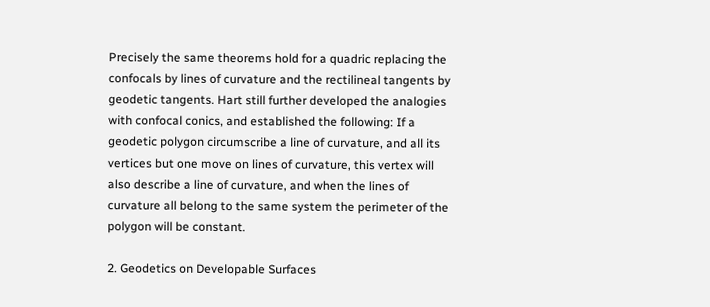Precisely the same theorems hold for a quadric replacing the confocals by lines of curvature and the rectilineal tangents by geodetic tangents. Hart still further developed the analogies with confocal conics, and established the following: If a geodetic polygon circumscribe a line of curvature, and all its vertices but one move on lines of curvature, this vertex will also describe a line of curvature, and when the lines of curvature all belong to the same system the perimeter of the polygon will be constant.

2. Geodetics on Developable Surfaces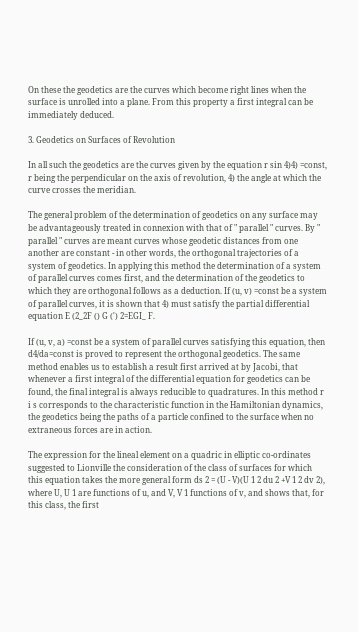On these the geodetics are the curves which become right lines when the surface is unrolled into a plane. From this property a first integral can be immediately deduced.

3. Geodetics on Surfaces of Revolution

In all such the geodetics are the curves given by the equation r sin 4)4) =const, r being the perpendicular on the axis of revolution, 4) the angle at which the curve crosses the meridian.

The general problem of the determination of geodetics on any surface may be advantageously treated in connexion with that of " parallel " curves. By " parallel " curves are meant curves whose geodetic distances from one another are constant - in other words, the orthogonal trajectories of a system of geodetics. In applying this method the determination of a system of parallel curves comes first, and the determination of the geodetics to which they are orthogonal follows as a deduction. If (u, v) =const be a system of parallel curves, it is shown that 4) must satisfy the partial differential equation E (2_2F () G (') 2=EGI_ F.

If (u, v, a) =const be a system of parallel curves satisfying this equation, then d4/da=const is proved to represent the orthogonal geodetics. The same method enables us to establish a result first arrived at by Jacobi, that whenever a first integral of the differential equation for geodetics can be found, the final integral is always reducible to quadratures. In this method r i s corresponds to the characteristic function in the Hamiltonian dynamics, the geodetics being the paths of a particle confined to the surface when no extraneous forces are in action.

The expression for the lineal element on a quadric in elliptic co-ordinates suggested to Lionville the consideration of the class of surfaces for which this equation takes the more general form ds 2 = (U - V)(U 1 2 du 2 +V 1 2 dv 2), where U, U 1 are functions of u, and V, V 1 functions of v, and shows that, for this class, the first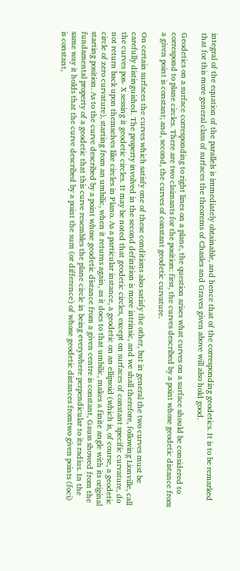integral of the equation of the parallels is immediately obtainable, and hence that of the corresponding geodetics. It is to be remarked that for this more general class of surfaces the theorems of Chasles and Graves given above will also hold good.

Geodetics on a surface corresponding to right lines on a plane, the question arises what curves on a surface should be considered to correspond to plane circles. There are two claimants for the position: first, the curves described by a point whose geodetic distance from a given point is constant; and, second, the curves of constant geodetic curvature.

On certain surfaces the curves which satisfy one of these conditions also satisfy the other, but in general the two curves must be carefully distinguished. The property involved in the second definition is more intrinsic, and we shall therefore, following Lionville, call the curves pos- X sessing it geodetic circles. It may be noted that geodetic circles, except on surfaces of constant specific curvature, do not return back upon themselves like circles in Plano. As a particular instance, a geodetic on an ellipsoid (which is, of course, a geodetic circle of zero curvature), starting from an umbilic, when it returns again, as it does to that umbilic, makes a finite angle with its original starting position. As to the curve described by a point whose geodetic distance from a given centre is constant, Gauss showed from the fundamental property of a geodetic that this curve resembles the plane circle in being everywhere perpendicular to its radius. In the same way it holds that the curve described by a point the sum (or difference) of whose geodetic distances fromtwo given points (foci) is constant,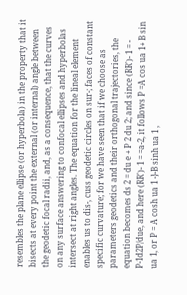resembles the plane ellipse (or hyperbola) in the property that it bisects at every point the external (or internal) angle between the geodetic focal radii, and, as a consequence, that the curves on any surface answering to confocal ellipses and hyperbolas intersect at right angles. The equation for the lineal element enables us to dis-, cuss geodetic circles on sur-; faces of constant specific curvature; for we have seen that if we choose as parameters geodetics and their orthogonal trajectories, the equation becomes ds 2 = du e + P 2 du 2; and since (RR')- 1 = - P-1d2P/due, and here (RR')- 1 = =a-2, it follows P =A cos ua 1+ B sin ua 1, or P = A cosh ua 1 -}-B sinh ua 1 ,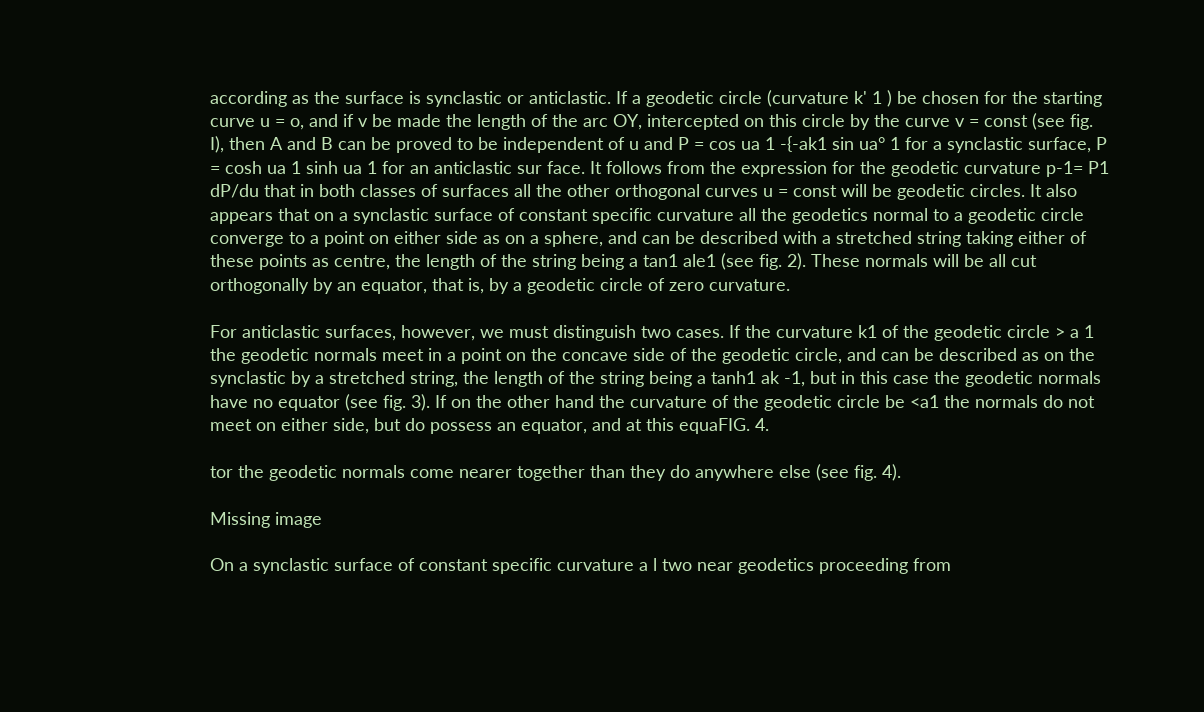according as the surface is synclastic or anticlastic. If a geodetic circle (curvature k' 1 ) be chosen for the starting curve u = o, and if v be made the length of the arc OY, intercepted on this circle by the curve v = const (see fig. I), then A and B can be proved to be independent of u and P = cos ua 1 -{-ak1 sin ua° 1 for a synclastic surface, P = cosh ua 1 sinh ua 1 for an anticlastic sur face. It follows from the expression for the geodetic curvature p-1= P1 dP/du that in both classes of surfaces all the other orthogonal curves u = const will be geodetic circles. It also appears that on a synclastic surface of constant specific curvature all the geodetics normal to a geodetic circle converge to a point on either side as on a sphere, and can be described with a stretched string taking either of these points as centre, the length of the string being a tan1 ale1 (see fig. 2). These normals will be all cut orthogonally by an equator, that is, by a geodetic circle of zero curvature.

For anticlastic surfaces, however, we must distinguish two cases. If the curvature k1 of the geodetic circle > a 1 the geodetic normals meet in a point on the concave side of the geodetic circle, and can be described as on the synclastic by a stretched string, the length of the string being a tanh1 ak -1, but in this case the geodetic normals have no equator (see fig. 3). If on the other hand the curvature of the geodetic circle be <a1 the normals do not meet on either side, but do possess an equator, and at this equaFIG. 4.

tor the geodetic normals come nearer together than they do anywhere else (see fig. 4).

Missing image

On a synclastic surface of constant specific curvature a l two near geodetics proceeding from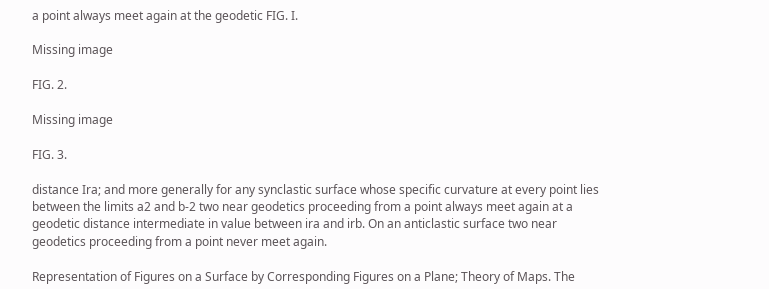a point always meet again at the geodetic FIG. I.

Missing image

FIG. 2.

Missing image

FIG. 3.

distance Ira; and more generally for any synclastic surface whose specific curvature at every point lies between the limits a2 and b-2 two near geodetics proceeding from a point always meet again at a geodetic distance intermediate in value between ira and irb. On an anticlastic surface two near geodetics proceeding from a point never meet again.

Representation of Figures on a Surface by Corresponding Figures on a Plane; Theory of Maps. The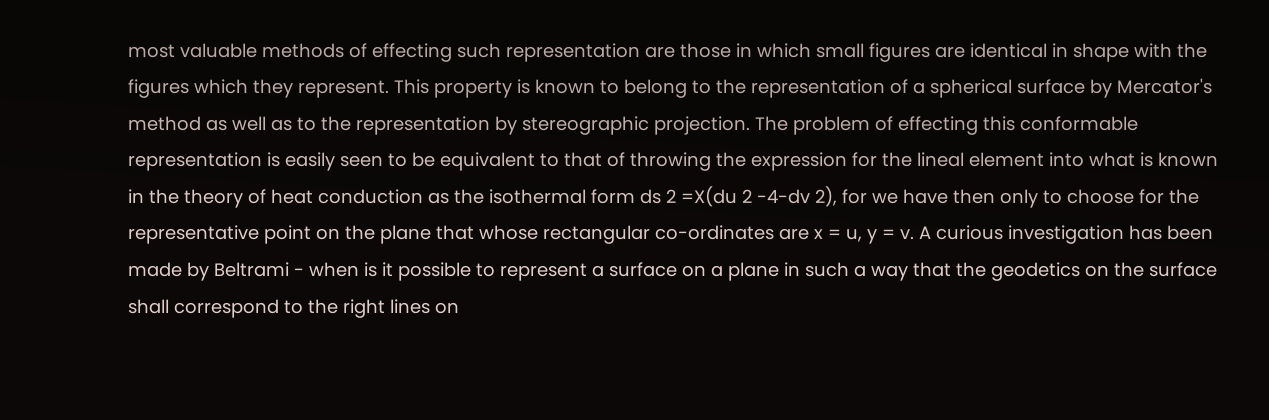most valuable methods of effecting such representation are those in which small figures are identical in shape with the figures which they represent. This property is known to belong to the representation of a spherical surface by Mercator's method as well as to the representation by stereographic projection. The problem of effecting this conformable representation is easily seen to be equivalent to that of throwing the expression for the lineal element into what is known in the theory of heat conduction as the isothermal form ds 2 =X(du 2 -4-dv 2), for we have then only to choose for the representative point on the plane that whose rectangular co-ordinates are x = u, y = v. A curious investigation has been made by Beltrami - when is it possible to represent a surface on a plane in such a way that the geodetics on the surface shall correspond to the right lines on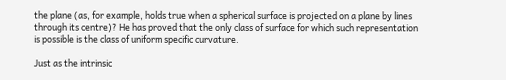the plane (as, for example, holds true when a spherical surface is projected on a plane by lines through its centre)? He has proved that the only class of surface for which such representation is possible is the class of uniform specific curvature.

Just as the intrinsic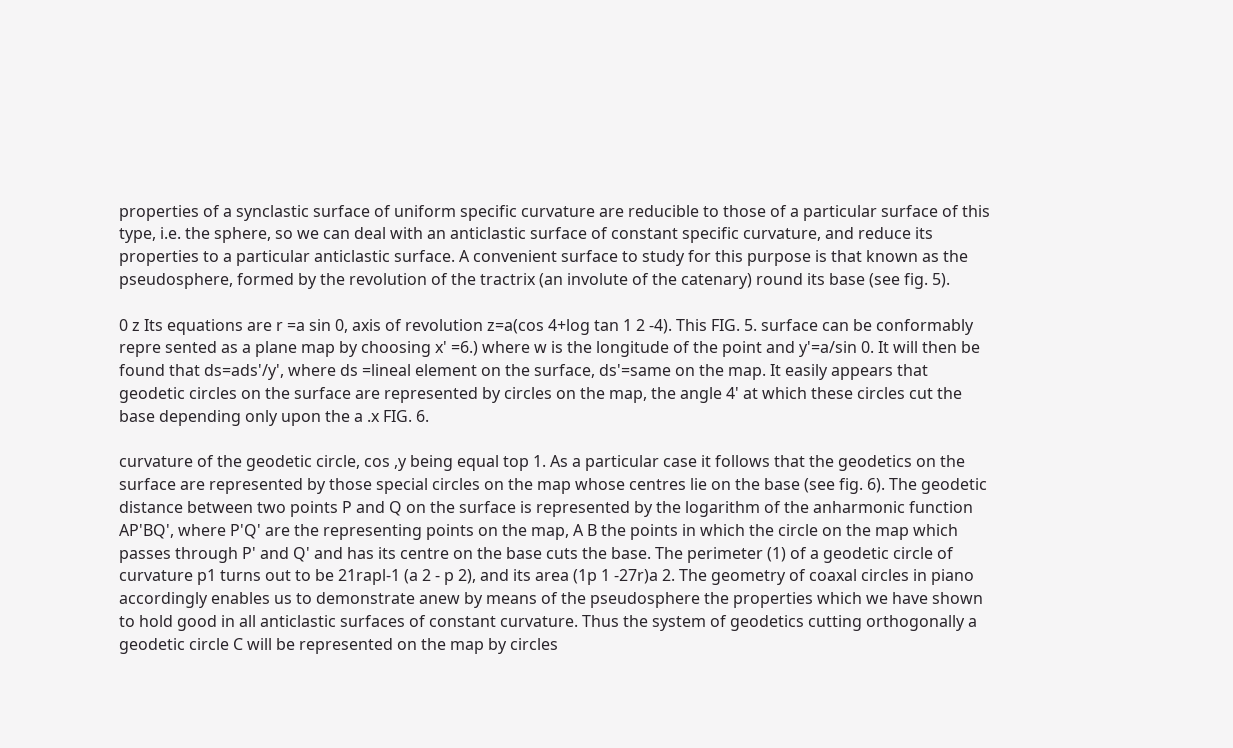properties of a synclastic surface of uniform specific curvature are reducible to those of a particular surface of this type, i.e. the sphere, so we can deal with an anticlastic surface of constant specific curvature, and reduce its properties to a particular anticlastic surface. A convenient surface to study for this purpose is that known as the pseudosphere, formed by the revolution of the tractrix (an involute of the catenary) round its base (see fig. 5).

0 z Its equations are r =a sin 0, axis of revolution z=a(cos 4+log tan 1 2 -4). This FIG. 5. surface can be conformably repre sented as a plane map by choosing x' =6.) where w is the longitude of the point and y'=a/sin 0. It will then be found that ds=ads'/y', where ds =lineal element on the surface, ds'=same on the map. It easily appears that geodetic circles on the surface are represented by circles on the map, the angle 4' at which these circles cut the base depending only upon the a .x FIG. 6.

curvature of the geodetic circle, cos ,y being equal top 1. As a particular case it follows that the geodetics on the surface are represented by those special circles on the map whose centres lie on the base (see fig. 6). The geodetic distance between two points P and Q on the surface is represented by the logarithm of the anharmonic function AP'BQ', where P'Q' are the representing points on the map, A B the points in which the circle on the map which passes through P' and Q' and has its centre on the base cuts the base. The perimeter (1) of a geodetic circle of curvature p1 turns out to be 21rapl-1 (a 2 - p 2), and its area (1p 1 -27r)a 2. The geometry of coaxal circles in piano accordingly enables us to demonstrate anew by means of the pseudosphere the properties which we have shown to hold good in all anticlastic surfaces of constant curvature. Thus the system of geodetics cutting orthogonally a geodetic circle C will be represented on the map by circles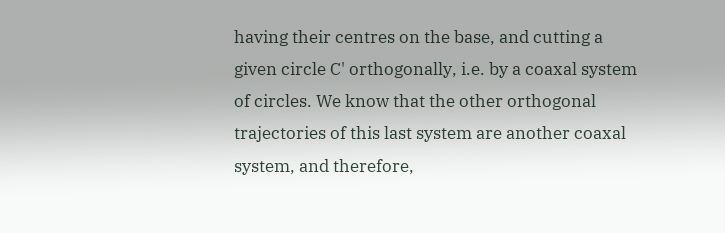having their centres on the base, and cutting a given circle C' orthogonally, i.e. by a coaxal system of circles. We know that the other orthogonal trajectories of this last system are another coaxal system, and therefore,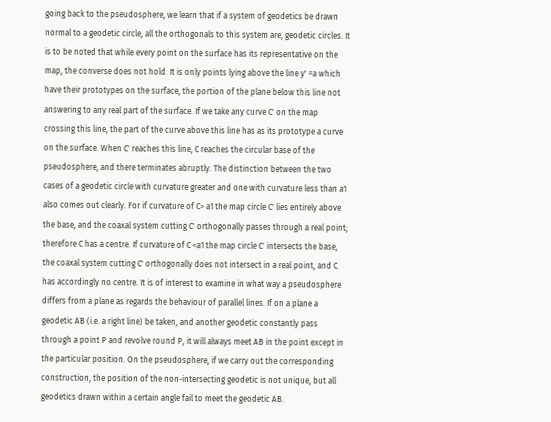going back to the pseudosphere, we learn that if a system of geodetics be drawn normal to a geodetic circle, all the orthogonals to this system are, geodetic circles. It is to be noted that while every point on the surface has its representative on the map, the converse does not hold. It is only points lying above the line y' =a which have their prototypes on the surface, the portion of the plane below this line not answering to any real part of the surface. If we take any curve C' on the map crossing this line, the part of the curve above this line has as its prototype a curve on the surface. When C' reaches this line, C reaches the circular base of the pseudosphere, and there terminates abruptly. The distinction between the two cases of a geodetic circle with curvature greater and one with curvature less than a1 also comes out clearly. For if curvature of C> a1 the map circle C' lies entirely above the base, and the coaxal system cutting C' orthogonally passes through a real point; therefore C has a centre. If curvature of C <a1 the map circle C' intersects the base, the coaxal system cutting C' orthogonally does not intersect in a real point, and C has accordingly no centre. It is of interest to examine in what way a pseudosphere differs from a plane as regards the behaviour of parallel lines. If on a plane a geodetic AB (i.e. a right line) be taken, and another geodetic constantly pass through a point P and revolve round P, it will always meet AB in the point except in the particular position. On the pseudosphere, if we carry out the corresponding construction, the position of the non-intersecting geodetic is not unique, but all geodetics drawn within a certain angle fail to meet the geodetic AB.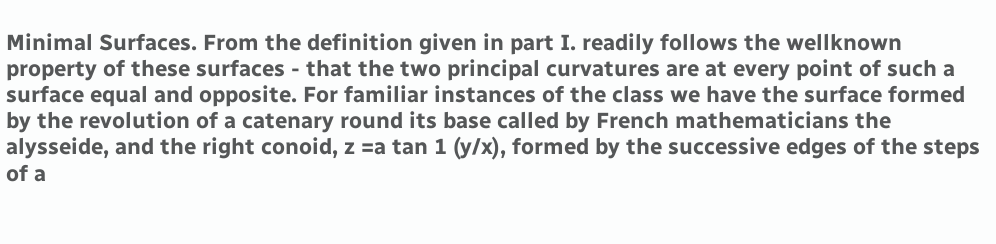Minimal Surfaces. From the definition given in part I. readily follows the wellknown property of these surfaces - that the two principal curvatures are at every point of such a surface equal and opposite. For familiar instances of the class we have the surface formed by the revolution of a catenary round its base called by French mathematicians the alysseide, and the right conoid, z =a tan 1 (y/x), formed by the successive edges of the steps of a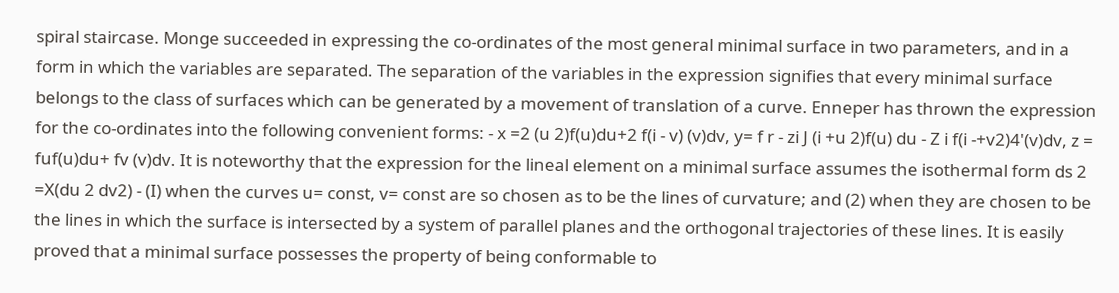spiral staircase. Monge succeeded in expressing the co-ordinates of the most general minimal surface in two parameters, and in a form in which the variables are separated. The separation of the variables in the expression signifies that every minimal surface belongs to the class of surfaces which can be generated by a movement of translation of a curve. Enneper has thrown the expression for the co-ordinates into the following convenient forms: - x =2 (u 2)f(u)du+2 f(i - v) (v)dv, y= f r - zi J (i +u 2)f(u) du - Z i f(i -+v2)4'(v)dv, z = fuf(u)du+ fv (v)dv. It is noteworthy that the expression for the lineal element on a minimal surface assumes the isothermal form ds 2 =X(du 2 dv2) - (I) when the curves u= const, v= const are so chosen as to be the lines of curvature; and (2) when they are chosen to be the lines in which the surface is intersected by a system of parallel planes and the orthogonal trajectories of these lines. It is easily proved that a minimal surface possesses the property of being conformable to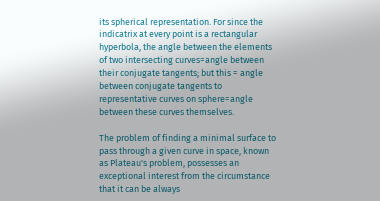its spherical representation. For since the indicatrix at every point is a rectangular hyperbola, the angle between the elements of two intersecting curves=angle between their conjugate tangents; but this = angle between conjugate tangents to representative curves on sphere=angle between these curves themselves.

The problem of finding a minimal surface to pass through a given curve in space, known as Plateau's problem, possesses an exceptional interest from the circumstance that it can be always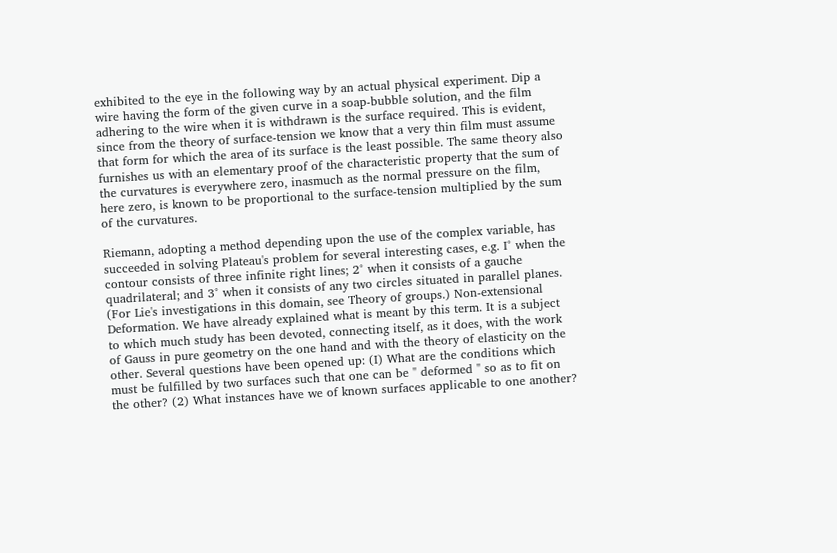exhibited to the eye in the following way by an actual physical experiment. Dip a wire having the form of the given curve in a soap-bubble solution, and the film adhering to the wire when it is withdrawn is the surface required. This is evident, since from the theory of surface-tension we know that a very thin film must assume that form for which the area of its surface is the least possible. The same theory also furnishes us with an elementary proof of the characteristic property that the sum of the curvatures is everywhere zero, inasmuch as the normal pressure on the film, here zero, is known to be proportional to the surface-tension multiplied by the sum of the curvatures.

Riemann, adopting a method depending upon the use of the complex variable, has succeeded in solving Plateau's problem for several interesting cases, e.g. I° when the contour consists of three infinite right lines; 2° when it consists of a gauche quadrilateral; and 3° when it consists of any two circles situated in parallel planes. (For Lie's investigations in this domain, see Theory of groups.) Non-extensional Deformation. We have already explained what is meant by this term. It is a subject to which much study has been devoted, connecting itself, as it does, with the work of Gauss in pure geometry on the one hand and with the theory of elasticity on the other. Several questions have been opened up: (I) What are the conditions which must be fulfilled by two surfaces such that one can be " deformed " so as to fit on the other? (2) What instances have we of known surfaces applicable to one another?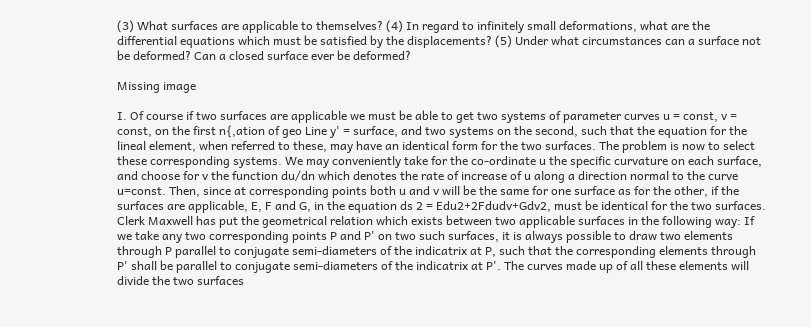(3) What surfaces are applicable to themselves? (4) In regard to infinitely small deformations, what are the differential equations which must be satisfied by the displacements? (5) Under what circumstances can a surface not be deformed? Can a closed surface ever be deformed?

Missing image

I. Of course if two surfaces are applicable we must be able to get two systems of parameter curves u = const, v = const, on the first n{,ation of geo Line y' = surface, and two systems on the second, such that the equation for the lineal element, when referred to these, may have an identical form for the two surfaces. The problem is now to select these corresponding systems. We may conveniently take for the co-ordinate u the specific curvature on each surface, and choose for v the function du/dn which denotes the rate of increase of u along a direction normal to the curve u=const. Then, since at corresponding points both u and v will be the same for one surface as for the other, if the surfaces are applicable, E, F and G, in the equation ds 2 = Edu2+2Fdudv+Gdv2, must be identical for the two surfaces. Clerk Maxwell has put the geometrical relation which exists between two applicable surfaces in the following way: If we take any two corresponding points P and P' on two such surfaces, it is always possible to draw two elements through P parallel to conjugate semi-diameters of the indicatrix at P, such that the corresponding elements through P' shall be parallel to conjugate semi-diameters of the indicatrix at P'. The curves made up of all these elements will divide the two surfaces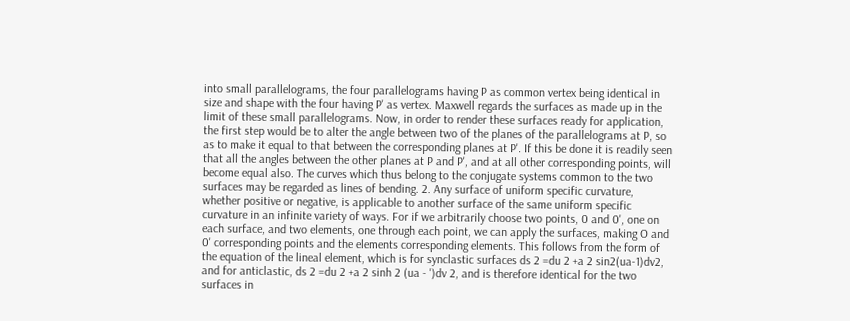into small parallelograms, the four parallelograms having P as common vertex being identical in size and shape with the four having P' as vertex. Maxwell regards the surfaces as made up in the limit of these small parallelograms. Now, in order to render these surfaces ready for application, the first step would be to alter the angle between two of the planes of the parallelograms at P, so as to make it equal to that between the corresponding planes at P'. If this be done it is readily seen that all the angles between the other planes at P and P', and at all other corresponding points, will become equal also. The curves which thus belong to the conjugate systems common to the two surfaces may be regarded as lines of bending. 2. Any surface of uniform specific curvature, whether positive or negative, is applicable to another surface of the same uniform specific curvature in an infinite variety of ways. For if we arbitrarily choose two points, 0 and 0', one on each surface, and two elements, one through each point, we can apply the surfaces, making O and 0' corresponding points and the elements corresponding elements. This follows from the form of the equation of the lineal element, which is for synclastic surfaces ds 2 =du 2 +a 2 sin2(ua-1)dv2, and for anticlastic, ds 2 =du 2 +a 2 sinh 2 (ua - ')dv 2, and is therefore identical for the two surfaces in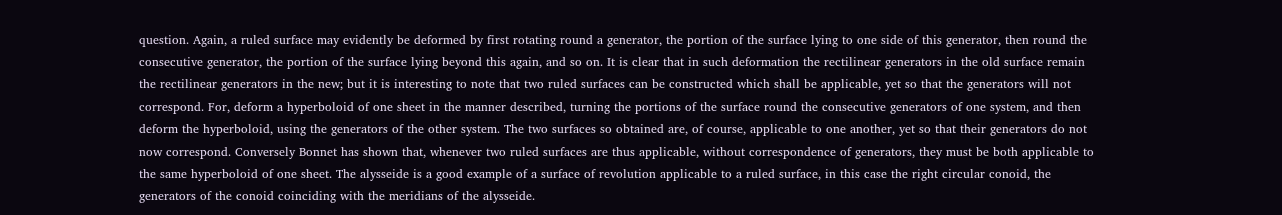question. Again, a ruled surface may evidently be deformed by first rotating round a generator, the portion of the surface lying to one side of this generator, then round the consecutive generator, the portion of the surface lying beyond this again, and so on. It is clear that in such deformation the rectilinear generators in the old surface remain the rectilinear generators in the new; but it is interesting to note that two ruled surfaces can be constructed which shall be applicable, yet so that the generators will not correspond. For, deform a hyperboloid of one sheet in the manner described, turning the portions of the surface round the consecutive generators of one system, and then deform the hyperboloid, using the generators of the other system. The two surfaces so obtained are, of course, applicable to one another, yet so that their generators do not now correspond. Conversely Bonnet has shown that, whenever two ruled surfaces are thus applicable, without correspondence of generators, they must be both applicable to the same hyperboloid of one sheet. The alysseide is a good example of a surface of revolution applicable to a ruled surface, in this case the right circular conoid, the generators of the conoid coinciding with the meridians of the alysseide.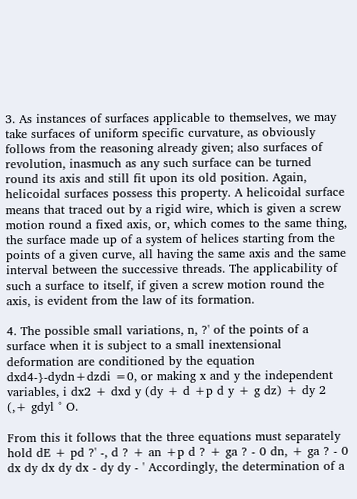3. As instances of surfaces applicable to themselves, we may take surfaces of uniform specific curvature, as obviously follows from the reasoning already given; also surfaces of revolution, inasmuch as any such surface can be turned round its axis and still fit upon its old position. Again, helicoidal surfaces possess this property. A helicoidal surface means that traced out by a rigid wire, which is given a screw motion round a fixed axis, or, which comes to the same thing, the surface made up of a system of helices starting from the points of a given curve, all having the same axis and the same interval between the successive threads. The applicability of such a surface to itself, if given a screw motion round the axis, is evident from the law of its formation.

4. The possible small variations, n, ?' of the points of a surface when it is subject to a small inextensional deformation are conditioned by the equation dxd4-}-dydn+dzdi =0, or making x and y the independent variables, i dx2 + dxd y (dy + d +p d y + g dz) + dy 2 (,+ gdyl ° O.

From this it follows that the three equations must separately hold dE + pd ?' -, d ? + an +p d ? + ga ? - 0 dn, + ga ? - 0 dx dy dx dy dx - dy dy - ' Accordingly, the determination of a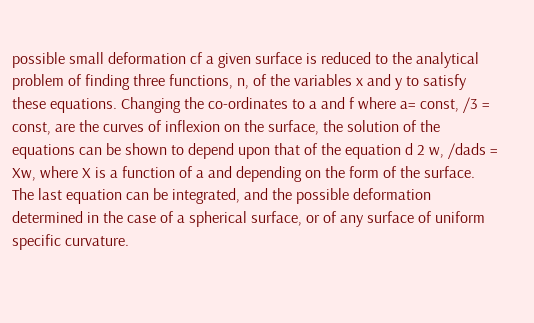possible small deformation cf a given surface is reduced to the analytical problem of finding three functions, n, of the variables x and y to satisfy these equations. Changing the co-ordinates to a and f where a= const, /3 = const, are the curves of inflexion on the surface, the solution of the equations can be shown to depend upon that of the equation d 2 w, /dads = Xw, where X is a function of a and depending on the form of the surface. The last equation can be integrated, and the possible deformation determined in the case of a spherical surface, or of any surface of uniform specific curvature.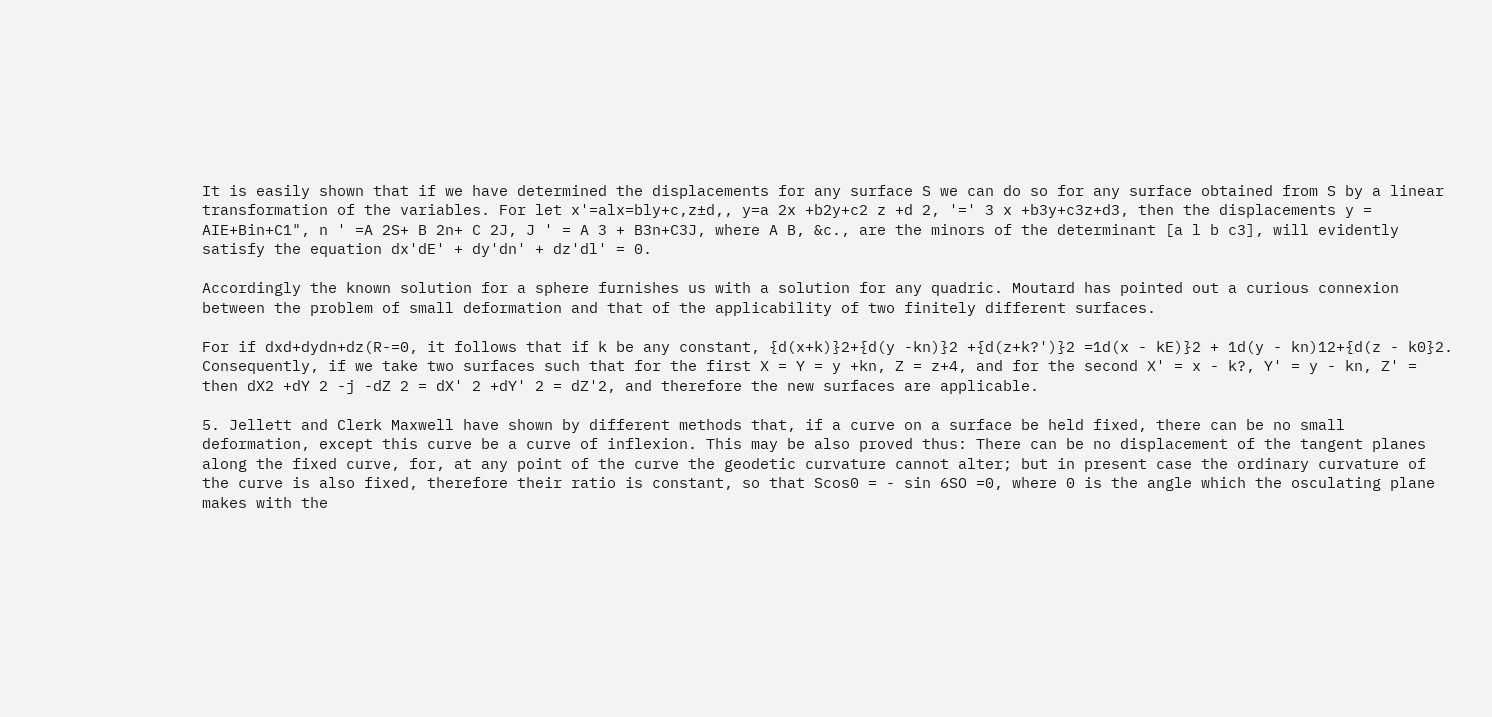It is easily shown that if we have determined the displacements for any surface S we can do so for any surface obtained from S by a linear transformation of the variables. For let x'=alx=bly+c,z±d,, y=a 2x +b2y+c2 z +d 2, '=' 3 x +b3y+c3z+d3, then the displacements y = AIE+Bin+C1", n ' =A 2S+ B 2n+ C 2J, J ' = A 3 + B3n+C3J, where A B, &c., are the minors of the determinant [a l b c3], will evidently satisfy the equation dx'dE' + dy'dn' + dz'dl' = 0.

Accordingly the known solution for a sphere furnishes us with a solution for any quadric. Moutard has pointed out a curious connexion between the problem of small deformation and that of the applicability of two finitely different surfaces.

For if dxd+dydn+dz(R-=0, it follows that if k be any constant, {d(x+k)}2+{d(y -kn)}2 +{d(z+k?')}2 =1d(x - kE)}2 + 1d(y - kn)12+{d(z - k0}2. Consequently, if we take two surfaces such that for the first X = Y = y +kn, Z = z+4, and for the second X' = x - k?, Y' = y - kn, Z' = then dX2 +dY 2 -j -dZ 2 = dX' 2 +dY' 2 = dZ'2, and therefore the new surfaces are applicable.

5. Jellett and Clerk Maxwell have shown by different methods that, if a curve on a surface be held fixed, there can be no small deformation, except this curve be a curve of inflexion. This may be also proved thus: There can be no displacement of the tangent planes along the fixed curve, for, at any point of the curve the geodetic curvature cannot alter; but in present case the ordinary curvature of the curve is also fixed, therefore their ratio is constant, so that Scos0 = - sin 6SO =0, where 0 is the angle which the osculating plane makes with the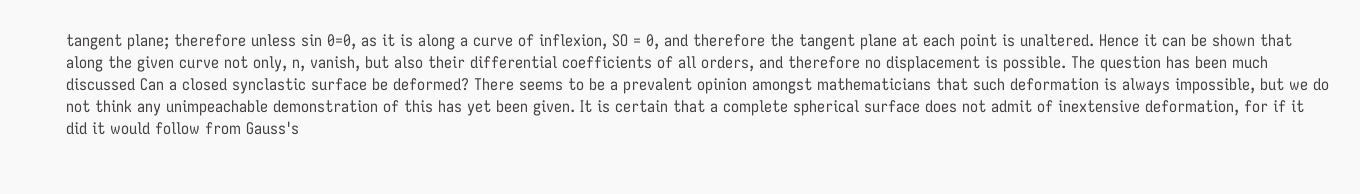tangent plane; therefore unless sin 0=0, as it is along a curve of inflexion, SO = 0, and therefore the tangent plane at each point is unaltered. Hence it can be shown that along the given curve not only, n, vanish, but also their differential coefficients of all orders, and therefore no displacement is possible. The question has been much discussed Can a closed synclastic surface be deformed? There seems to be a prevalent opinion amongst mathematicians that such deformation is always impossible, but we do not think any unimpeachable demonstration of this has yet been given. It is certain that a complete spherical surface does not admit of inextensive deformation, for if it did it would follow from Gauss's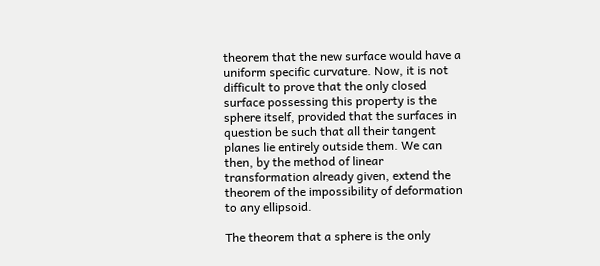theorem that the new surface would have a uniform specific curvature. Now, it is not difficult to prove that the only closed surface possessing this property is the sphere itself, provided that the surfaces in question be such that all their tangent planes lie entirely outside them. We can then, by the method of linear transformation already given, extend the theorem of the impossibility of deformation to any ellipsoid.

The theorem that a sphere is the only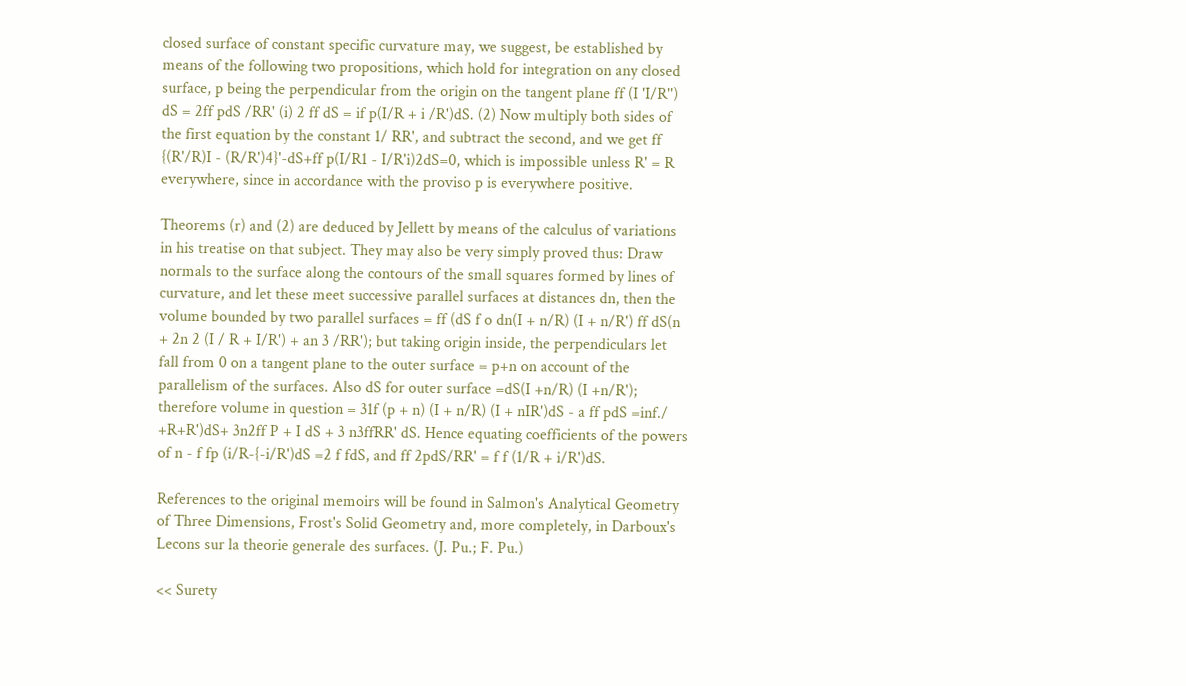closed surface of constant specific curvature may, we suggest, be established by means of the following two propositions, which hold for integration on any closed surface, p being the perpendicular from the origin on the tangent plane ff (I 'I/R'') dS = 2ff pdS /RR' (i) 2 ff dS = if p(I/R + i /R')dS. (2) Now multiply both sides of the first equation by the constant 1/ RR', and subtract the second, and we get ff {(R'/R)I - (R/R')4}'-dS+ff p(I/R1 - I/R'i)2dS=0, which is impossible unless R' = R everywhere, since in accordance with the proviso p is everywhere positive.

Theorems (r) and (2) are deduced by Jellett by means of the calculus of variations in his treatise on that subject. They may also be very simply proved thus: Draw normals to the surface along the contours of the small squares formed by lines of curvature, and let these meet successive parallel surfaces at distances dn, then the volume bounded by two parallel surfaces = ff (dS f o dn(I + n/R) (I + n/R') ff dS(n + 2n 2 (I / R + I/R') + an 3 /RR'); but taking origin inside, the perpendiculars let fall from 0 on a tangent plane to the outer surface = p+n on account of the parallelism of the surfaces. Also dS for outer surface =dS(I +n/R) (I +n/R'); therefore volume in question = 31f (p + n) (I + n/R) (I + nIR')dS - a ff pdS =inf./ +R+R')dS+ 3n2ff P + I dS + 3 n3ffRR' dS. Hence equating coefficients of the powers of n - f fp (i/R-{-i/R')dS =2 f fdS, and ff 2pdS/RR' = f f (1/R + i/R')dS.

References to the original memoirs will be found in Salmon's Analytical Geometry of Three Dimensions, Frost's Solid Geometry and, more completely, in Darboux's Lecons sur la theorie generale des surfaces. (J. Pu.; F. Pu.)

<< Surety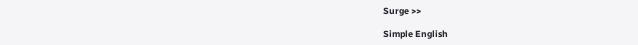Surge >>

Simple English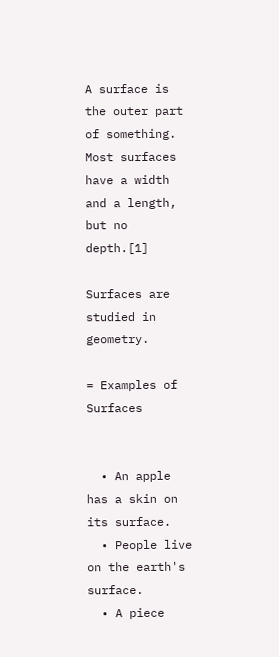A surface is the outer part of something. Most surfaces have a width and a length, but no depth.[1]

Surfaces are studied in geometry.

= Examples of Surfaces


  • An apple has a skin on its surface.
  • People live on the earth's surface.
  • A piece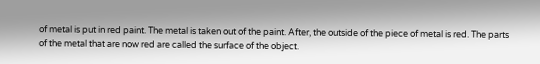of metal is put in red paint. The metal is taken out of the paint. After, the outside of the piece of metal is red. The parts of the metal that are now red are called the surface of the object.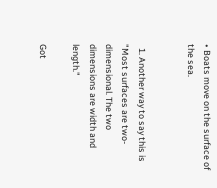• Boats move on the surface of the sea.


  1. Another way to say this is "Most surfaces are two-dimensional. The two dimensions are width and length."

Got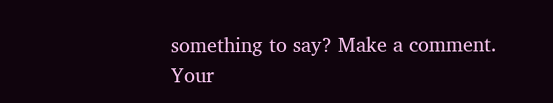something to say? Make a comment.
Your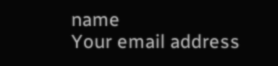name
Your email address